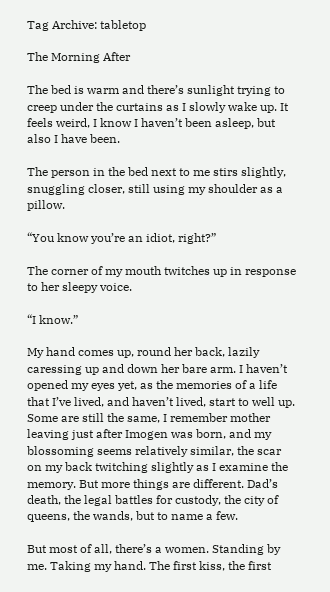Tag Archive: tabletop

The Morning After

The bed is warm and there’s sunlight trying to creep under the curtains as I slowly wake up. It feels weird, I know I haven’t been asleep, but also I have been.

The person in the bed next to me stirs slightly, snuggling closer, still using my shoulder as a pillow.

“You know you’re an idiot, right?”

The corner of my mouth twitches up in response to her sleepy voice.

“I know.”

My hand comes up, round her back, lazily caressing up and down her bare arm. I haven’t opened my eyes yet, as the memories of a life that I’ve lived, and haven’t lived, start to well up. Some are still the same, I remember mother leaving just after Imogen was born, and my blossoming seems relatively similar, the scar on my back twitching slightly as I examine the memory. But more things are different. Dad’s death, the legal battles for custody, the city of queens, the wands, but to name a few.

But most of all, there’s a women. Standing by me. Taking my hand. The first kiss, the first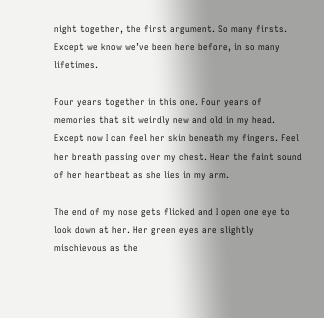night together, the first argument. So many firsts. Except we know we’ve been here before, in so many lifetimes.

Four years together in this one. Four years of memories that sit weirdly new and old in my head. Except now I can feel her skin beneath my fingers. Feel her breath passing over my chest. Hear the faint sound of her heartbeat as she lies in my arm.

The end of my nose gets flicked and I open one eye to look down at her. Her green eyes are slightly mischievous as the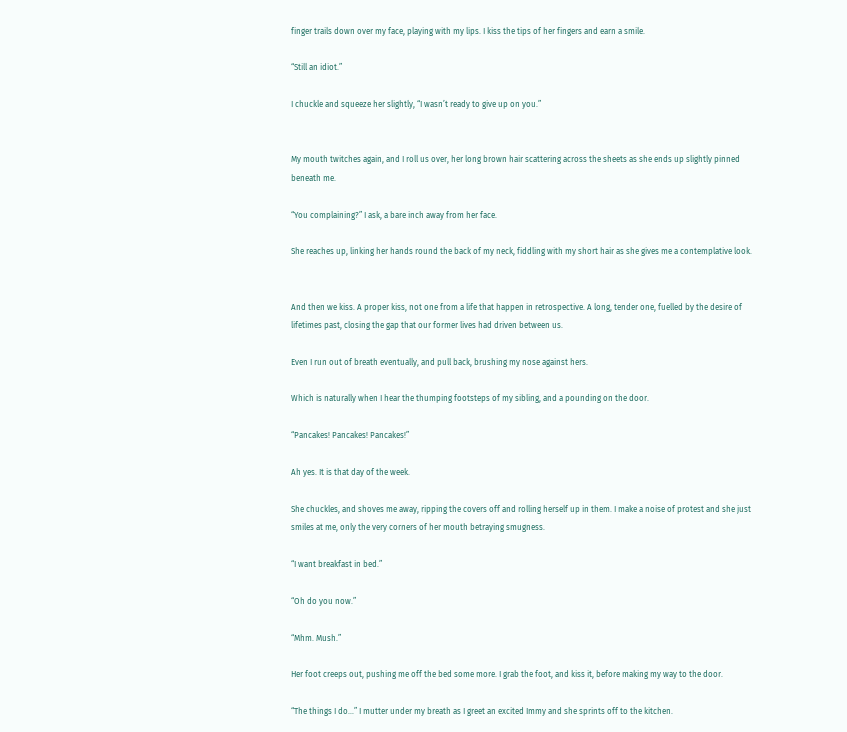finger trails down over my face, playing with my lips. I kiss the tips of her fingers and earn a smile.

“Still an idiot.”

I chuckle and squeeze her slightly, “I wasn’t ready to give up on you.”


My mouth twitches again, and I roll us over, her long brown hair scattering across the sheets as she ends up slightly pinned beneath me.

“You complaining?” I ask, a bare inch away from her face.

She reaches up, linking her hands round the back of my neck, fiddling with my short hair as she gives me a contemplative look.


And then we kiss. A proper kiss, not one from a life that happen in retrospective. A long, tender one, fuelled by the desire of lifetimes past, closing the gap that our former lives had driven between us.

Even I run out of breath eventually, and pull back, brushing my nose against hers.

Which is naturally when I hear the thumping footsteps of my sibling, and a pounding on the door.

“Pancakes! Pancakes! Pancakes!”

Ah yes. It is that day of the week.

She chuckles, and shoves me away, ripping the covers off and rolling herself up in them. I make a noise of protest and she just smiles at me, only the very corners of her mouth betraying smugness.

“I want breakfast in bed.”

“Oh do you now.”

“Mhm. Mush.”

Her foot creeps out, pushing me off the bed some more. I grab the foot, and kiss it, before making my way to the door.

“The things I do…” I mutter under my breath as I greet an excited Immy and she sprints off to the kitchen.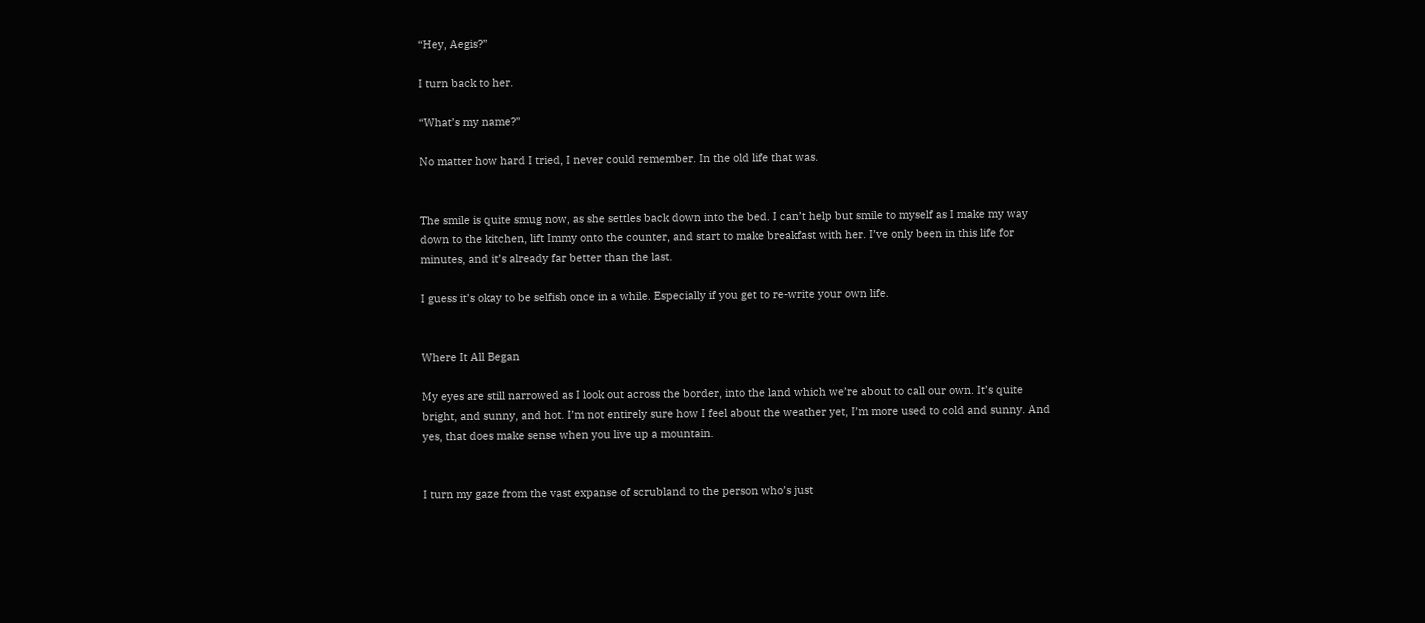“Hey, Aegis?”

I turn back to her.

“What’s my name?”

No matter how hard I tried, I never could remember. In the old life that was.


The smile is quite smug now, as she settles back down into the bed. I can’t help but smile to myself as I make my way down to the kitchen, lift Immy onto the counter, and start to make breakfast with her. I’ve only been in this life for minutes, and it’s already far better than the last.

I guess it’s okay to be selfish once in a while. Especially if you get to re-write your own life.


Where It All Began

My eyes are still narrowed as I look out across the border, into the land which we’re about to call our own. It’s quite bright, and sunny, and hot. I’m not entirely sure how I feel about the weather yet, I’m more used to cold and sunny. And yes, that does make sense when you live up a mountain.


I turn my gaze from the vast expanse of scrubland to the person who’s just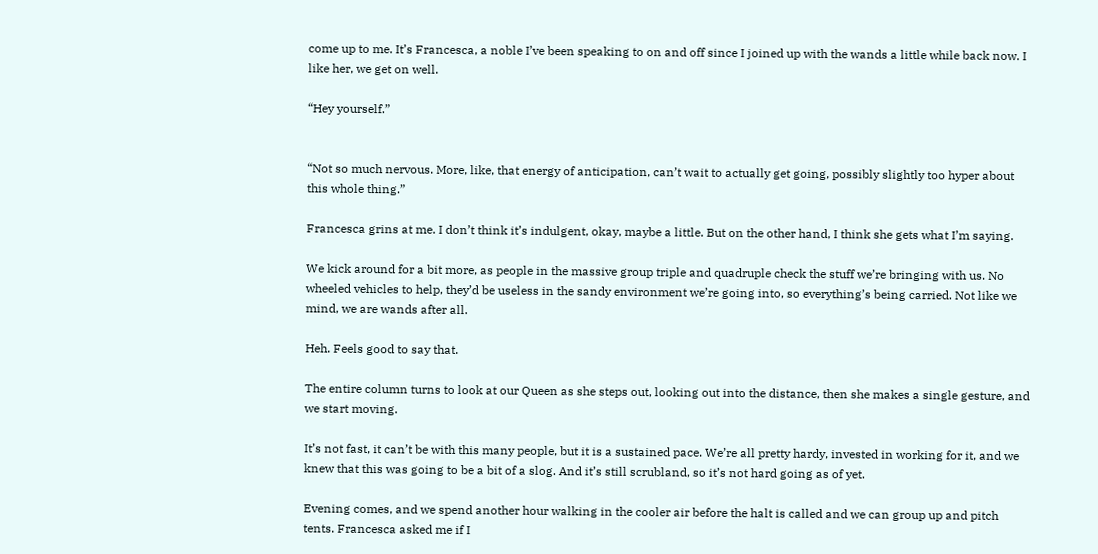come up to me. It’s Francesca, a noble I’ve been speaking to on and off since I joined up with the wands a little while back now. I like her, we get on well.

“Hey yourself.”


“Not so much nervous. More, like, that energy of anticipation, can’t wait to actually get going, possibly slightly too hyper about this whole thing.”

Francesca grins at me. I don’t think it’s indulgent, okay, maybe a little. But on the other hand, I think she gets what I’m saying.

We kick around for a bit more, as people in the massive group triple and quadruple check the stuff we’re bringing with us. No wheeled vehicles to help, they’d be useless in the sandy environment we’re going into, so everything’s being carried. Not like we mind, we are wands after all.

Heh. Feels good to say that.

The entire column turns to look at our Queen as she steps out, looking out into the distance, then she makes a single gesture, and we start moving.

It’s not fast, it can’t be with this many people, but it is a sustained pace. We’re all pretty hardy, invested in working for it, and we knew that this was going to be a bit of a slog. And it’s still scrubland, so it’s not hard going as of yet.

Evening comes, and we spend another hour walking in the cooler air before the halt is called and we can group up and pitch tents. Francesca asked me if I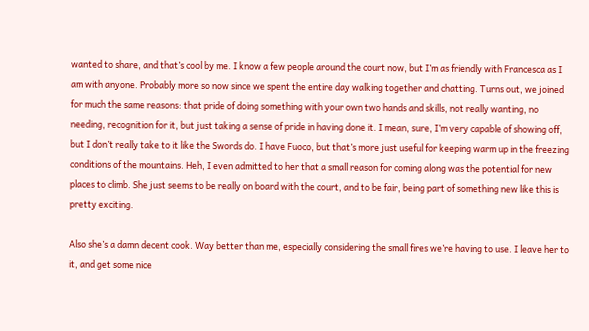wanted to share, and that’s cool by me. I know a few people around the court now, but I’m as friendly with Francesca as I am with anyone. Probably more so now since we spent the entire day walking together and chatting. Turns out, we joined for much the same reasons: that pride of doing something with your own two hands and skills, not really wanting, no needing, recognition for it, but just taking a sense of pride in having done it. I mean, sure, I’m very capable of showing off, but I don’t really take to it like the Swords do. I have Fuoco, but that’s more just useful for keeping warm up in the freezing conditions of the mountains. Heh, I even admitted to her that a small reason for coming along was the potential for new places to climb. She just seems to be really on board with the court, and to be fair, being part of something new like this is pretty exciting.

Also she’s a damn decent cook. Way better than me, especially considering the small fires we’re having to use. I leave her to it, and get some nice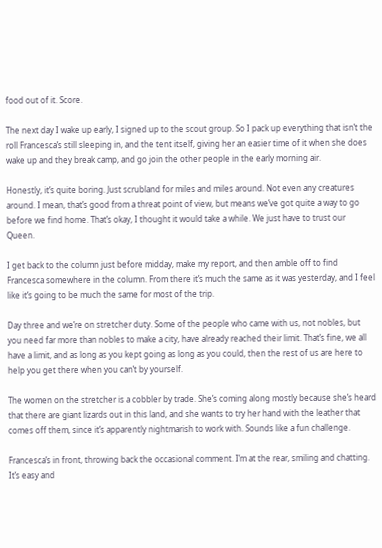food out of it. Score.

The next day I wake up early, I signed up to the scout group. So I pack up everything that isn’t the roll Francesca’s still sleeping in, and the tent itself, giving her an easier time of it when she does wake up and they break camp, and go join the other people in the early morning air.

Honestly, it’s quite boring. Just scrubland for miles and miles around. Not even any creatures around. I mean, that’s good from a threat point of view, but means we’ve got quite a way to go before we find home. That’s okay, I thought it would take a while. We just have to trust our Queen.

I get back to the column just before midday, make my report, and then amble off to find Francesca somewhere in the column. From there it’s much the same as it was yesterday, and I feel like it’s going to be much the same for most of the trip.

Day three and we’re on stretcher duty. Some of the people who came with us, not nobles, but you need far more than nobles to make a city, have already reached their limit. That’s fine, we all have a limit, and as long as you kept going as long as you could, then the rest of us are here to help you get there when you can’t by yourself.

The women on the stretcher is a cobbler by trade. She’s coming along mostly because she’s heard that there are giant lizards out in this land, and she wants to try her hand with the leather that comes off them, since it’s apparently nightmarish to work with. Sounds like a fun challenge.

Francesca’s in front, throwing back the occasional comment. I’m at the rear, smiling and chatting. It’s easy and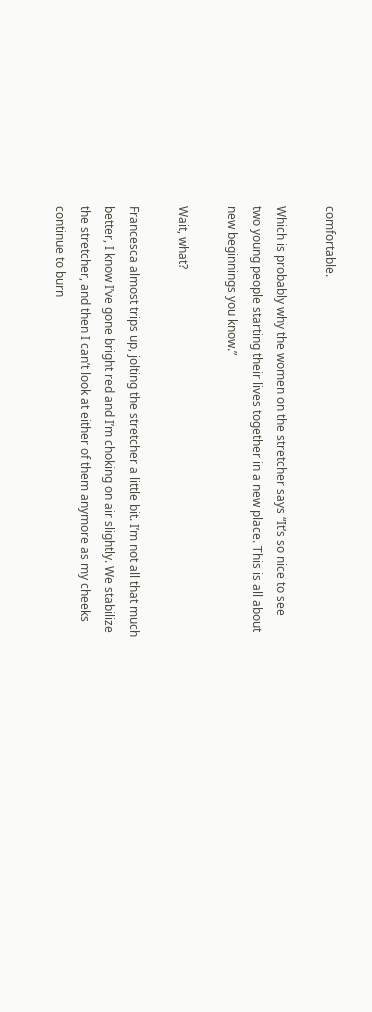comfortable.

Which is probably why the women on the stretcher says “It’s so nice to see two young people starting their lives together in a new place. This is all about new beginnings you know.”

Wait, what?

Francesca almost trips up, jolting the stretcher a little bit. I’m not all that much better, I know I’ve gone bright red and I’m choking on air slightly. We stabilize the stretcher, and then I can’t look at either of them anymore as my cheeks continue to burn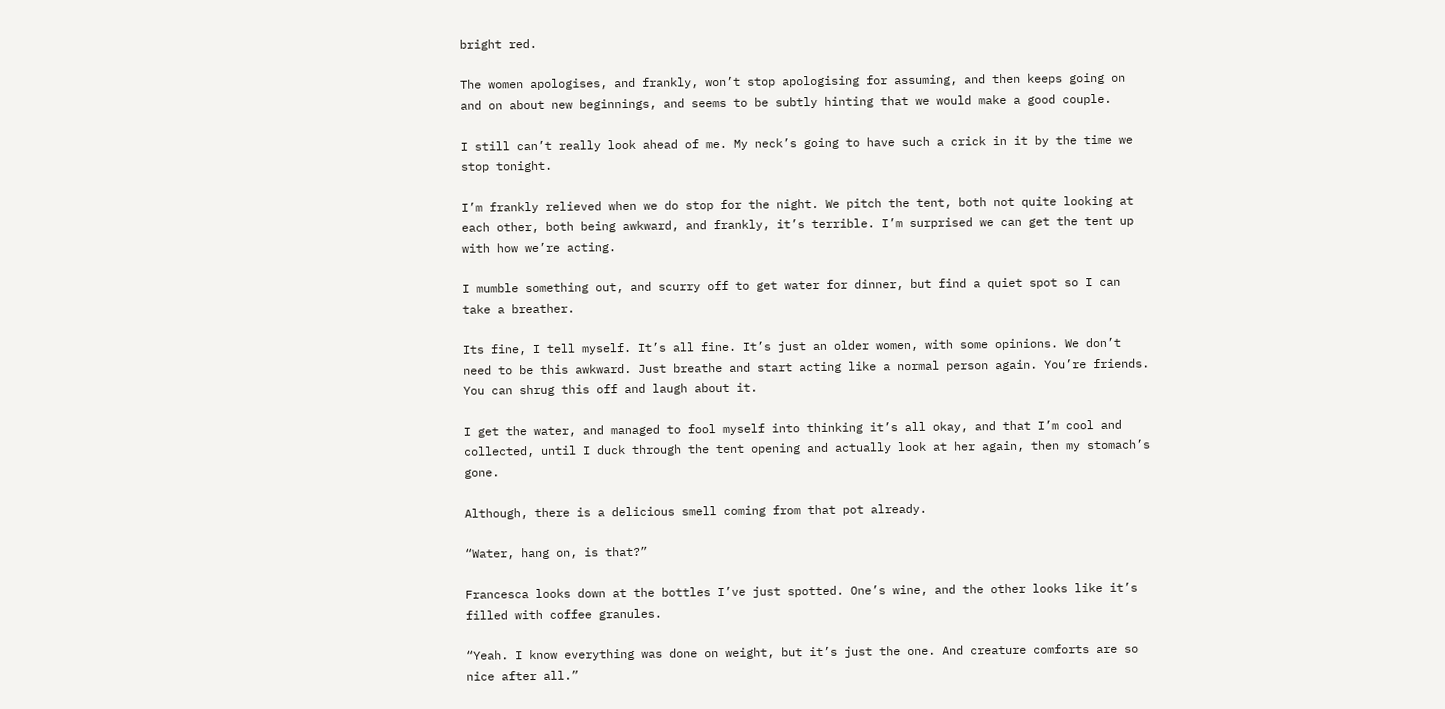bright red.

The women apologises, and frankly, won’t stop apologising for assuming, and then keeps going on and on about new beginnings, and seems to be subtly hinting that we would make a good couple.

I still can’t really look ahead of me. My neck’s going to have such a crick in it by the time we stop tonight.

I’m frankly relieved when we do stop for the night. We pitch the tent, both not quite looking at each other, both being awkward, and frankly, it’s terrible. I’m surprised we can get the tent up with how we’re acting.

I mumble something out, and scurry off to get water for dinner, but find a quiet spot so I can take a breather.

Its fine, I tell myself. It’s all fine. It’s just an older women, with some opinions. We don’t need to be this awkward. Just breathe and start acting like a normal person again. You’re friends. You can shrug this off and laugh about it.

I get the water, and managed to fool myself into thinking it’s all okay, and that I’m cool and collected, until I duck through the tent opening and actually look at her again, then my stomach’s gone.

Although, there is a delicious smell coming from that pot already.

“Water, hang on, is that?”

Francesca looks down at the bottles I’ve just spotted. One’s wine, and the other looks like it’s filled with coffee granules.

“Yeah. I know everything was done on weight, but it’s just the one. And creature comforts are so nice after all.”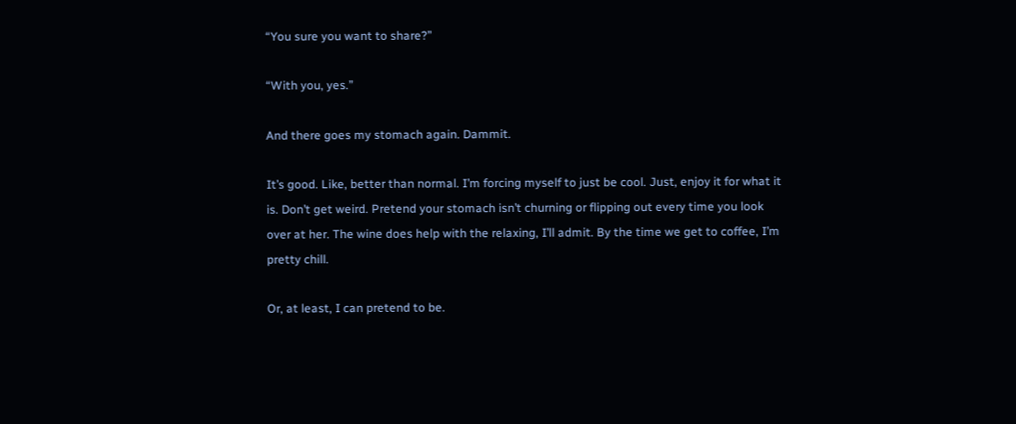“You sure you want to share?”

“With you, yes.”

And there goes my stomach again. Dammit.

It’s good. Like, better than normal. I’m forcing myself to just be cool. Just, enjoy it for what it is. Don’t get weird. Pretend your stomach isn’t churning or flipping out every time you look over at her. The wine does help with the relaxing, I’ll admit. By the time we get to coffee, I’m pretty chill.

Or, at least, I can pretend to be.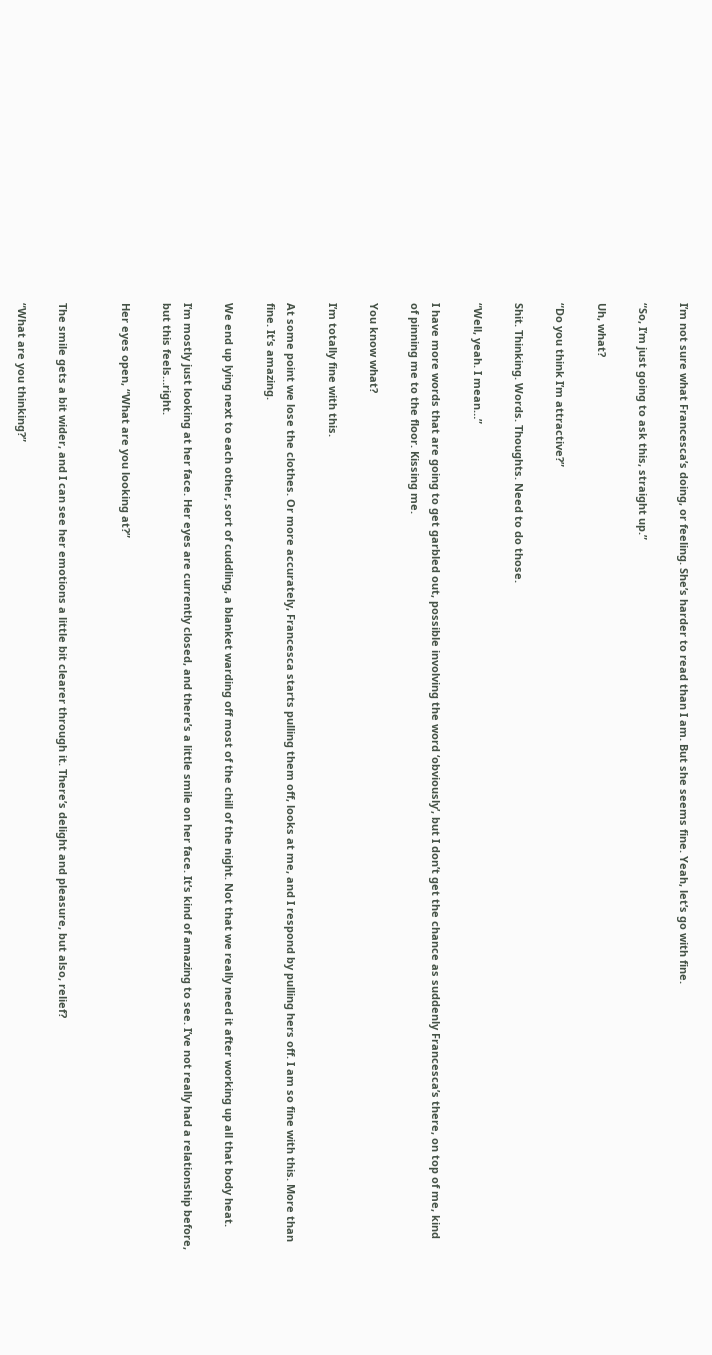I’m not sure what Francesca’s doing, or feeling. She’s harder to read than I am. But she seems fine. Yeah, let’s go with fine.

“So, I’m just going to ask this, straight up.”

Uh, what?

“Do you think I’m attractive?”

Shit. Thinking. Words. Thoughts. Need to do those.

“Well, yeah. I mean…”

I have more words that are going to get garbled out, possible involving the word ‘obviously’, but I don’t get the chance as suddenly Francesca’s there, on top of me, kind of pinning me to the floor. Kissing me.

You know what?

I’m totally fine with this.

At some point we lose the clothes. Or more accurately, Francesca starts pulling them off, looks at me, and I respond by pulling hers off. I am so fine with this. More than fine. It’s amazing.

We end up lying next to each other, sort of cuddling, a blanket warding off most of the chill of the night. Not that we really need it after working up all that body heat.

I’m mostly just looking at her face. Her eyes are currently closed, and there’s a little smile on her face. It’s kind of amazing to see. I’ve not really had a relationship before, but this feels…right.

Her eyes open, “What are you looking at?”


The smile gets a bit wider, and I can see her emotions a little bit clearer through it. There’s delight and pleasure, but also, relief?

“What are you thinking?”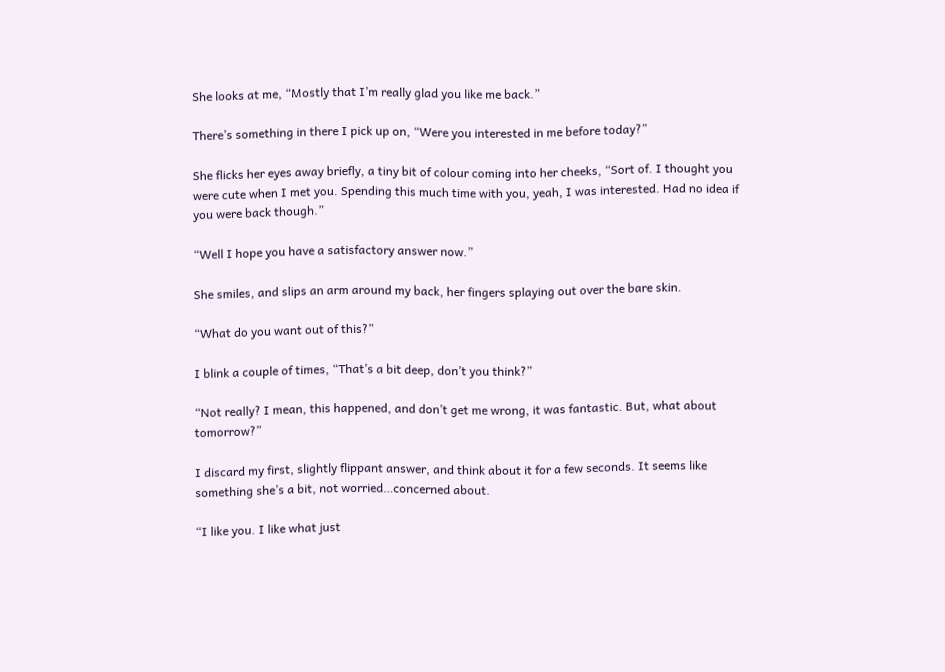She looks at me, “Mostly that I’m really glad you like me back.”

There’s something in there I pick up on, “Were you interested in me before today?”

She flicks her eyes away briefly, a tiny bit of colour coming into her cheeks, “Sort of. I thought you were cute when I met you. Spending this much time with you, yeah, I was interested. Had no idea if you were back though.”

“Well I hope you have a satisfactory answer now.”

She smiles, and slips an arm around my back, her fingers splaying out over the bare skin.

“What do you want out of this?”

I blink a couple of times, “That’s a bit deep, don’t you think?”

“Not really? I mean, this happened, and don’t get me wrong, it was fantastic. But, what about tomorrow?”

I discard my first, slightly flippant answer, and think about it for a few seconds. It seems like something she’s a bit, not worried…concerned about.

“I like you. I like what just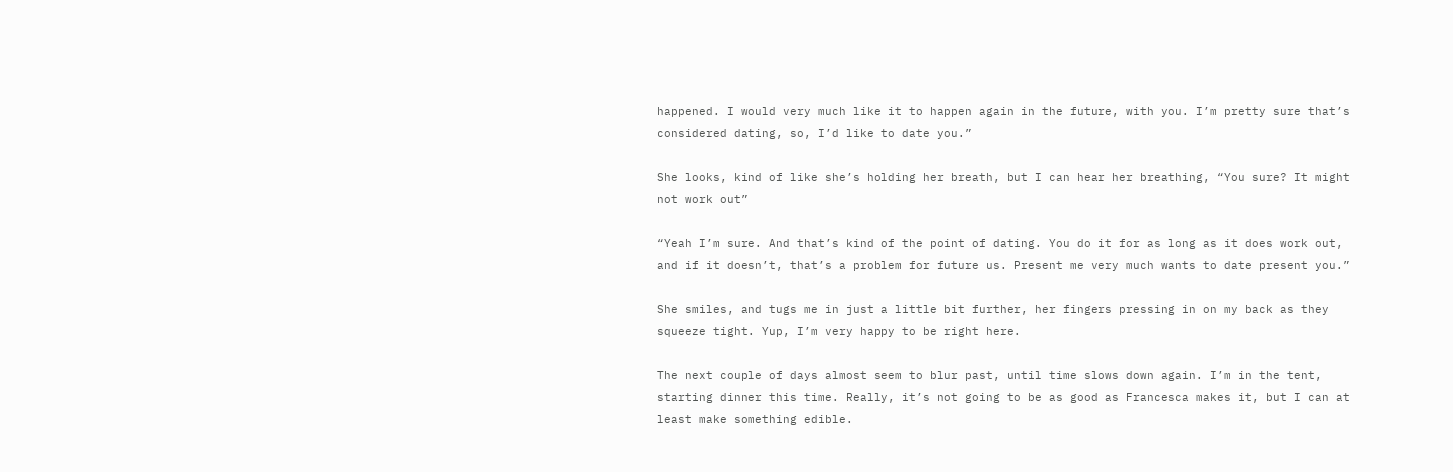happened. I would very much like it to happen again in the future, with you. I’m pretty sure that’s considered dating, so, I’d like to date you.”

She looks, kind of like she’s holding her breath, but I can hear her breathing, “You sure? It might not work out”

“Yeah I’m sure. And that’s kind of the point of dating. You do it for as long as it does work out, and if it doesn’t, that’s a problem for future us. Present me very much wants to date present you.”

She smiles, and tugs me in just a little bit further, her fingers pressing in on my back as they squeeze tight. Yup, I’m very happy to be right here.

The next couple of days almost seem to blur past, until time slows down again. I’m in the tent, starting dinner this time. Really, it’s not going to be as good as Francesca makes it, but I can at least make something edible.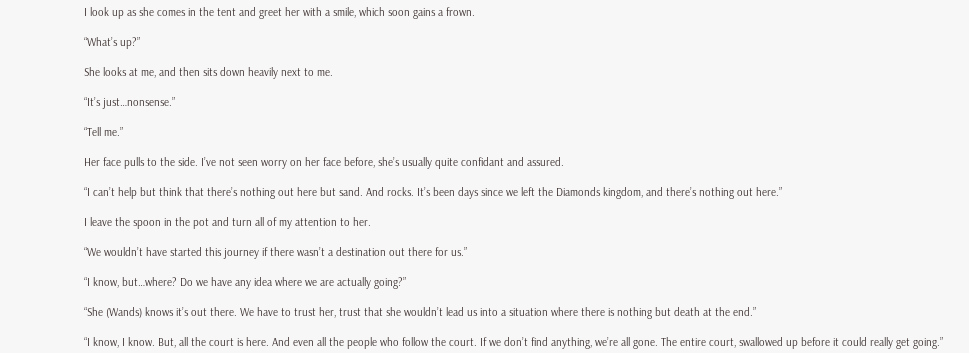I look up as she comes in the tent and greet her with a smile, which soon gains a frown.

“What’s up?”

She looks at me, and then sits down heavily next to me.

“It’s just…nonsense.”

“Tell me.”

Her face pulls to the side. I’ve not seen worry on her face before, she’s usually quite confidant and assured.

“I can’t help but think that there’s nothing out here but sand. And rocks. It’s been days since we left the Diamonds kingdom, and there’s nothing out here.”

I leave the spoon in the pot and turn all of my attention to her.

“We wouldn’t have started this journey if there wasn’t a destination out there for us.”

“I know, but…where? Do we have any idea where we are actually going?”

“She (Wands) knows it’s out there. We have to trust her, trust that she wouldn’t lead us into a situation where there is nothing but death at the end.”

“I know, I know. But, all the court is here. And even all the people who follow the court. If we don’t find anything, we’re all gone. The entire court, swallowed up before it could really get going.”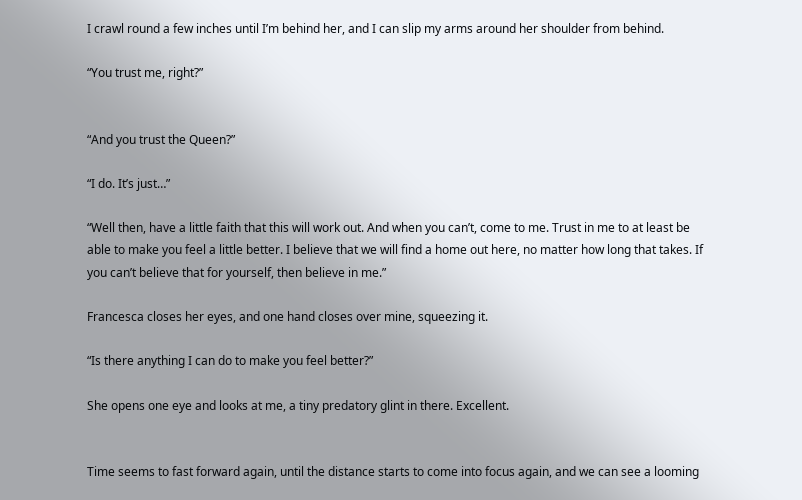I crawl round a few inches until I’m behind her, and I can slip my arms around her shoulder from behind.

“You trust me, right?”


“And you trust the Queen?”

“I do. It’s just…”

“Well then, have a little faith that this will work out. And when you can’t, come to me. Trust in me to at least be able to make you feel a little better. I believe that we will find a home out here, no matter how long that takes. If you can’t believe that for yourself, then believe in me.”

Francesca closes her eyes, and one hand closes over mine, squeezing it.

“Is there anything I can do to make you feel better?”

She opens one eye and looks at me, a tiny predatory glint in there. Excellent.


Time seems to fast forward again, until the distance starts to come into focus again, and we can see a looming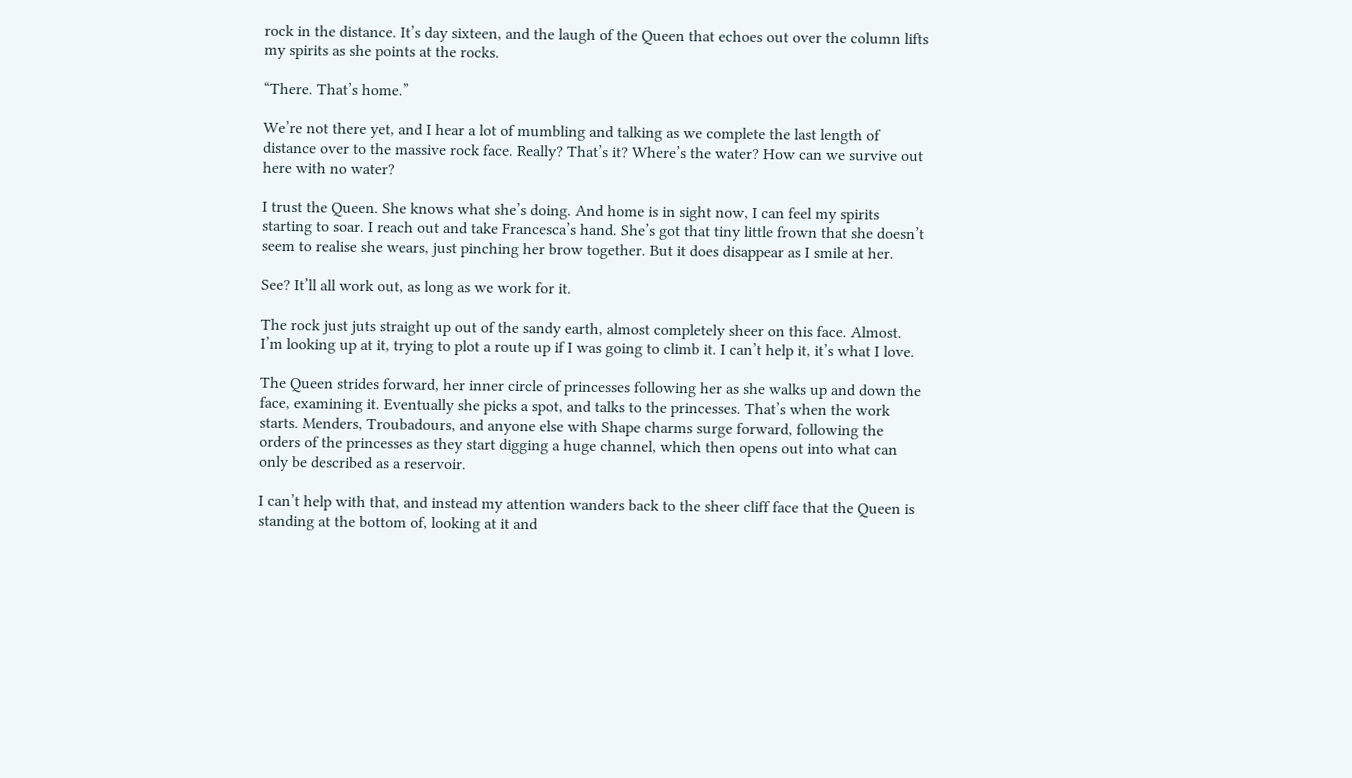rock in the distance. It’s day sixteen, and the laugh of the Queen that echoes out over the column lifts my spirits as she points at the rocks.

“There. That’s home.”

We’re not there yet, and I hear a lot of mumbling and talking as we complete the last length of distance over to the massive rock face. Really? That’s it? Where’s the water? How can we survive out here with no water?

I trust the Queen. She knows what she’s doing. And home is in sight now, I can feel my spirits starting to soar. I reach out and take Francesca’s hand. She’s got that tiny little frown that she doesn’t seem to realise she wears, just pinching her brow together. But it does disappear as I smile at her.

See? It’ll all work out, as long as we work for it.

The rock just juts straight up out of the sandy earth, almost completely sheer on this face. Almost. I’m looking up at it, trying to plot a route up if I was going to climb it. I can’t help it, it’s what I love.

The Queen strides forward, her inner circle of princesses following her as she walks up and down the face, examining it. Eventually she picks a spot, and talks to the princesses. That’s when the work starts. Menders, Troubadours, and anyone else with Shape charms surge forward, following the orders of the princesses as they start digging a huge channel, which then opens out into what can only be described as a reservoir.

I can’t help with that, and instead my attention wanders back to the sheer cliff face that the Queen is standing at the bottom of, looking at it and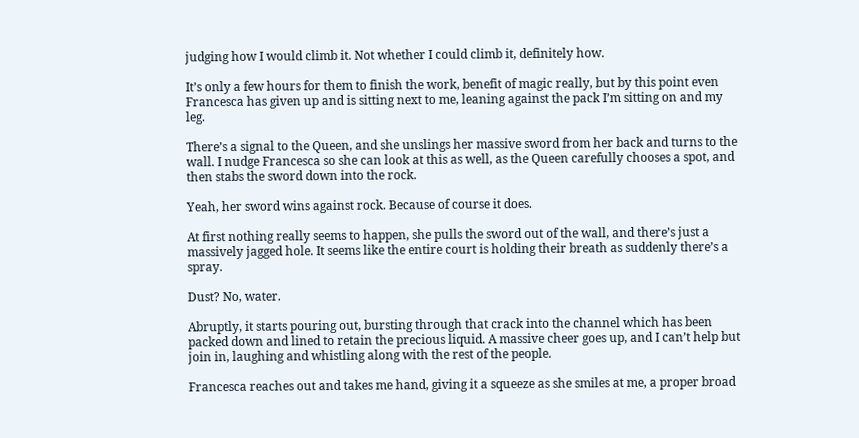judging how I would climb it. Not whether I could climb it, definitely how.

It’s only a few hours for them to finish the work, benefit of magic really, but by this point even Francesca has given up and is sitting next to me, leaning against the pack I’m sitting on and my leg.

There’s a signal to the Queen, and she unslings her massive sword from her back and turns to the wall. I nudge Francesca so she can look at this as well, as the Queen carefully chooses a spot, and then stabs the sword down into the rock.

Yeah, her sword wins against rock. Because of course it does.

At first nothing really seems to happen, she pulls the sword out of the wall, and there’s just a massively jagged hole. It seems like the entire court is holding their breath as suddenly there’s a spray.

Dust? No, water.

Abruptly, it starts pouring out, bursting through that crack into the channel which has been packed down and lined to retain the precious liquid. A massive cheer goes up, and I can’t help but join in, laughing and whistling along with the rest of the people.

Francesca reaches out and takes me hand, giving it a squeeze as she smiles at me, a proper broad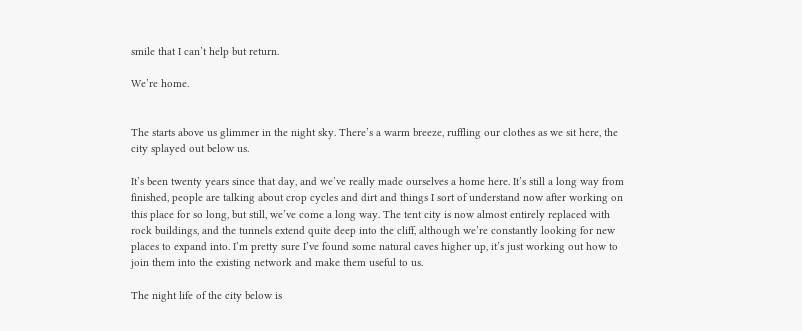smile that I can’t help but return.

We’re home.


The starts above us glimmer in the night sky. There’s a warm breeze, ruffling our clothes as we sit here, the city splayed out below us.

It’s been twenty years since that day, and we’ve really made ourselves a home here. It’s still a long way from finished, people are talking about crop cycles and dirt and things I sort of understand now after working on this place for so long, but still, we’ve come a long way. The tent city is now almost entirely replaced with rock buildings, and the tunnels extend quite deep into the cliff, although we’re constantly looking for new places to expand into. I’m pretty sure I’ve found some natural caves higher up, it’s just working out how to join them into the existing network and make them useful to us.

The night life of the city below is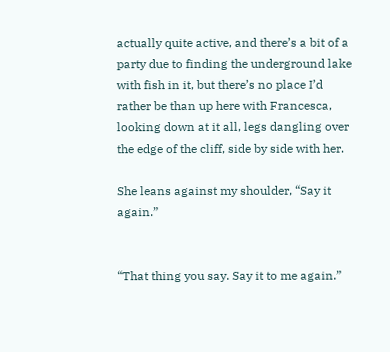actually quite active, and there’s a bit of a party due to finding the underground lake with fish in it, but there’s no place I’d rather be than up here with Francesca, looking down at it all, legs dangling over the edge of the cliff, side by side with her.

She leans against my shoulder, “Say it again.”


“That thing you say. Say it to me again.”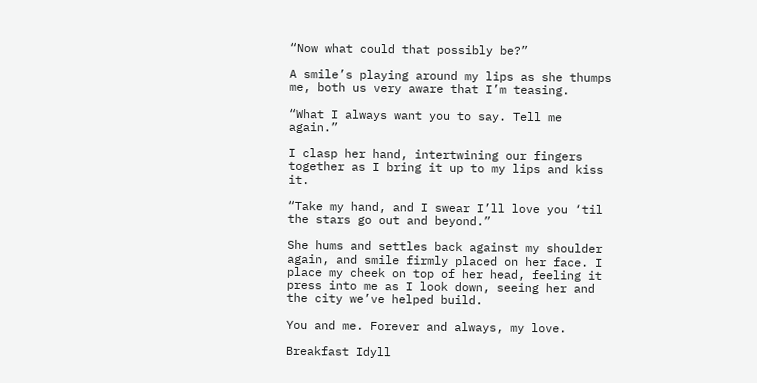“Now what could that possibly be?”

A smile’s playing around my lips as she thumps me, both us very aware that I’m teasing.

“What I always want you to say. Tell me again.”

I clasp her hand, intertwining our fingers together as I bring it up to my lips and kiss it.

“Take my hand, and I swear I’ll love you ‘til the stars go out and beyond.”

She hums and settles back against my shoulder again, and smile firmly placed on her face. I place my cheek on top of her head, feeling it press into me as I look down, seeing her and the city we’ve helped build.

You and me. Forever and always, my love.

Breakfast Idyll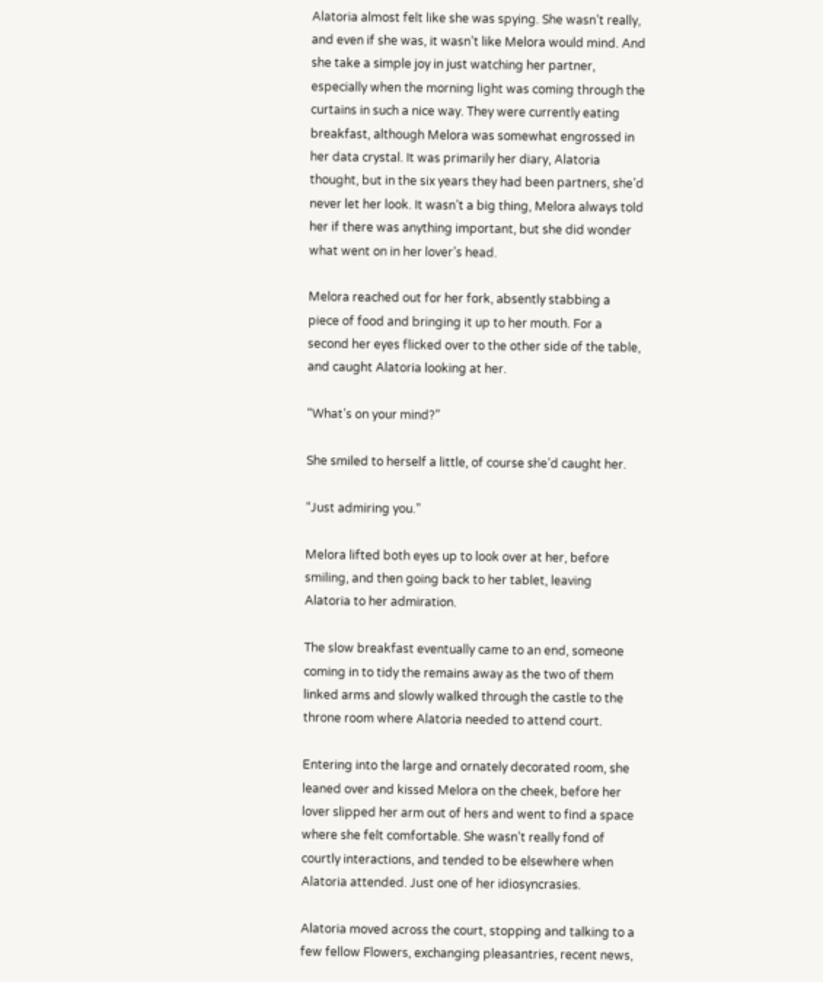Alatoria almost felt like she was spying. She wasn’t really, and even if she was, it wasn’t like Melora would mind. And she take a simple joy in just watching her partner, especially when the morning light was coming through the curtains in such a nice way. They were currently eating breakfast, although Melora was somewhat engrossed in her data crystal. It was primarily her diary, Alatoria thought, but in the six years they had been partners, she’d never let her look. It wasn’t a big thing, Melora always told her if there was anything important, but she did wonder what went on in her lover’s head.

Melora reached out for her fork, absently stabbing a piece of food and bringing it up to her mouth. For a second her eyes flicked over to the other side of the table, and caught Alatoria looking at her.

“What’s on your mind?”

She smiled to herself a little, of course she’d caught her.

“Just admiring you.”

Melora lifted both eyes up to look over at her, before smiling, and then going back to her tablet, leaving Alatoria to her admiration.

The slow breakfast eventually came to an end, someone coming in to tidy the remains away as the two of them linked arms and slowly walked through the castle to the throne room where Alatoria needed to attend court.

Entering into the large and ornately decorated room, she leaned over and kissed Melora on the cheek, before her lover slipped her arm out of hers and went to find a space where she felt comfortable. She wasn’t really fond of courtly interactions, and tended to be elsewhere when Alatoria attended. Just one of her idiosyncrasies.

Alatoria moved across the court, stopping and talking to a few fellow Flowers, exchanging pleasantries, recent news,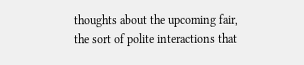thoughts about the upcoming fair, the sort of polite interactions that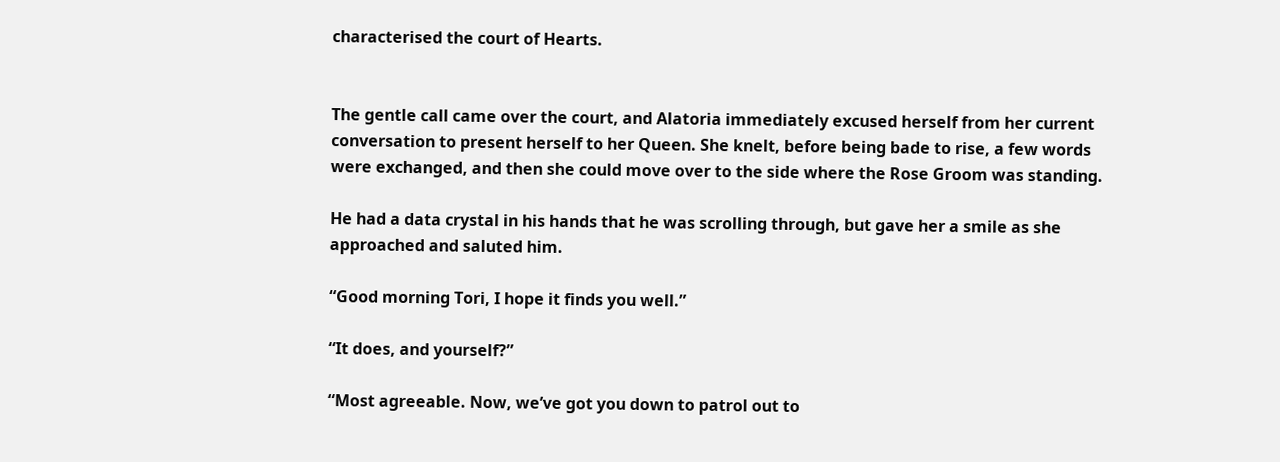characterised the court of Hearts.


The gentle call came over the court, and Alatoria immediately excused herself from her current conversation to present herself to her Queen. She knelt, before being bade to rise, a few words were exchanged, and then she could move over to the side where the Rose Groom was standing.

He had a data crystal in his hands that he was scrolling through, but gave her a smile as she approached and saluted him.

“Good morning Tori, I hope it finds you well.”

“It does, and yourself?”

“Most agreeable. Now, we’ve got you down to patrol out to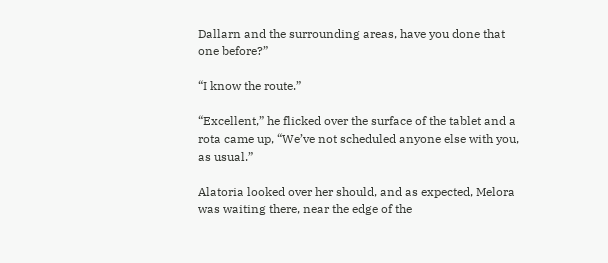Dallarn and the surrounding areas, have you done that one before?”

“I know the route.”

“Excellent,” he flicked over the surface of the tablet and a rota came up, “We’ve not scheduled anyone else with you, as usual.”

Alatoria looked over her should, and as expected, Melora was waiting there, near the edge of the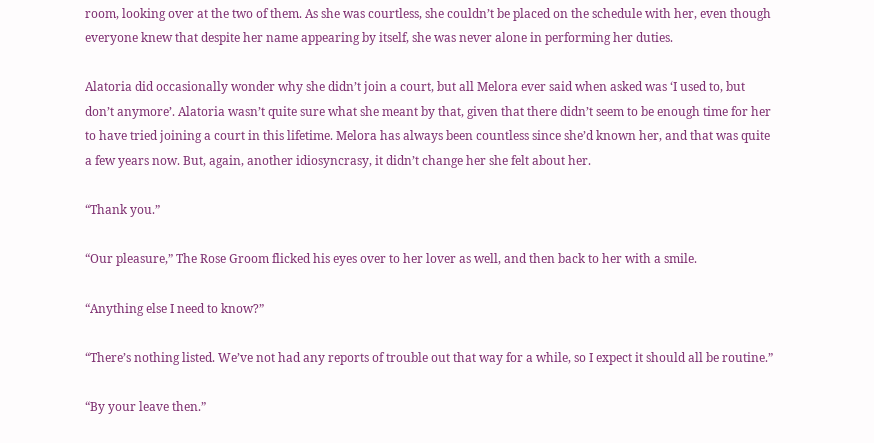room, looking over at the two of them. As she was courtless, she couldn’t be placed on the schedule with her, even though everyone knew that despite her name appearing by itself, she was never alone in performing her duties.

Alatoria did occasionally wonder why she didn’t join a court, but all Melora ever said when asked was ‘I used to, but don’t anymore’. Alatoria wasn’t quite sure what she meant by that, given that there didn’t seem to be enough time for her to have tried joining a court in this lifetime. Melora has always been countless since she’d known her, and that was quite a few years now. But, again, another idiosyncrasy, it didn’t change her she felt about her.

“Thank you.”

“Our pleasure,” The Rose Groom flicked his eyes over to her lover as well, and then back to her with a smile.

“Anything else I need to know?”

“There’s nothing listed. We’ve not had any reports of trouble out that way for a while, so I expect it should all be routine.”

“By your leave then.”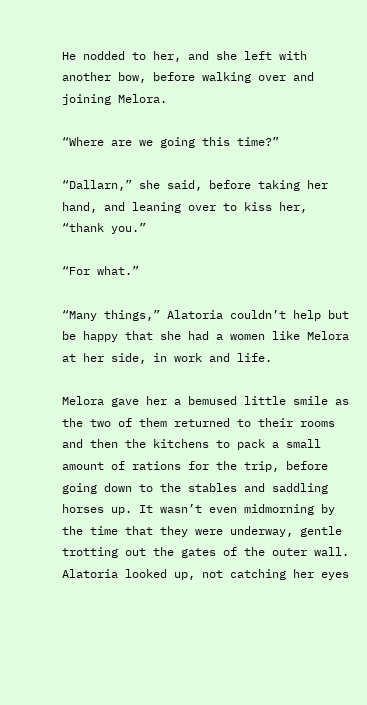He nodded to her, and she left with another bow, before walking over and joining Melora.

“Where are we going this time?”

“Dallarn,” she said, before taking her hand, and leaning over to kiss her, “thank you.”

“For what.”

“Many things,” Alatoria couldn’t help but be happy that she had a women like Melora at her side, in work and life.

Melora gave her a bemused little smile as the two of them returned to their rooms and then the kitchens to pack a small amount of rations for the trip, before going down to the stables and saddling horses up. It wasn’t even midmorning by the time that they were underway, gentle trotting out the gates of the outer wall. Alatoria looked up, not catching her eyes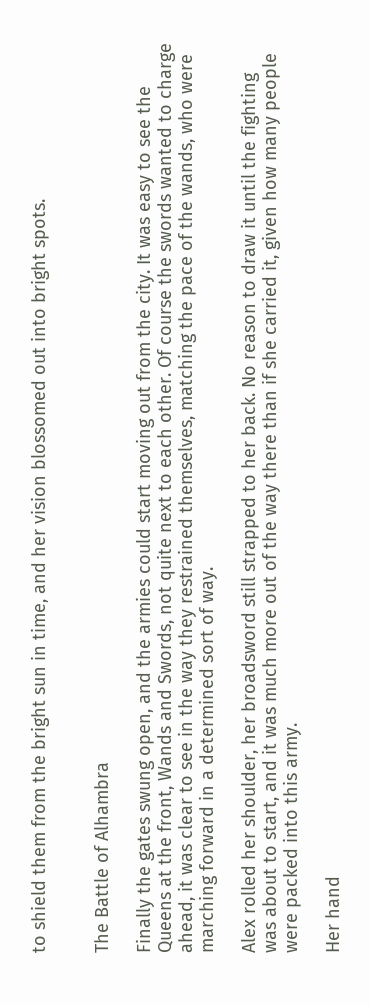to shield them from the bright sun in time, and her vision blossomed out into bright spots.


The Battle of Alhambra

Finally the gates swung open, and the armies could start moving out from the city. It was easy to see the Queens at the front, Wands and Swords, not quite next to each other. Of course the swords wanted to charge ahead, it was clear to see in the way they restrained themselves, matching the pace of the wands, who were marching forward in a determined sort of way.

Alex rolled her shoulder, her broadsword still strapped to her back. No reason to draw it until the fighting was about to start, and it was much more out of the way there than if she carried it, given how many people were packed into this army.

Her hand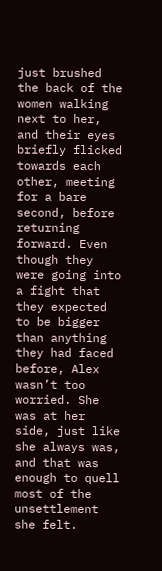just brushed the back of the women walking next to her, and their eyes briefly flicked towards each other, meeting for a bare second, before returning forward. Even though they were going into a fight that they expected to be bigger than anything they had faced before, Alex wasn’t too worried. She was at her side, just like she always was, and that was enough to quell most of the unsettlement she felt.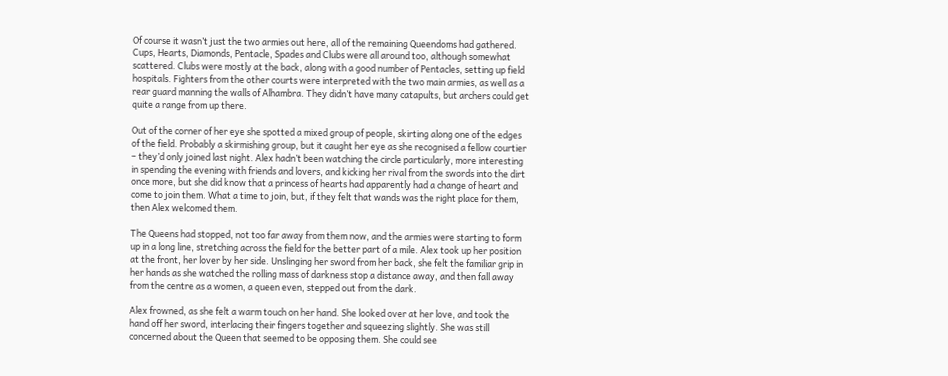Of course it wasn’t just the two armies out here, all of the remaining Queendoms had gathered. Cups, Hearts, Diamonds, Pentacle, Spades and Clubs were all around too, although somewhat scattered. Clubs were mostly at the back, along with a good number of Pentacles, setting up field hospitals. Fighters from the other courts were interpreted with the two main armies, as well as a rear guard manning the walls of Alhambra. They didn’t have many catapults, but archers could get quite a range from up there.

Out of the corner of her eye she spotted a mixed group of people, skirting along one of the edges of the field. Probably a skirmishing group, but it caught her eye as she recognised a fellow courtier – they’d only joined last night. Alex hadn’t been watching the circle particularly, more interesting in spending the evening with friends and lovers, and kicking her rival from the swords into the dirt once more, but she did know that a princess of hearts had apparently had a change of heart and come to join them. What a time to join, but, if they felt that wands was the right place for them, then Alex welcomed them.

The Queens had stopped, not too far away from them now, and the armies were starting to form up in a long line, stretching across the field for the better part of a mile. Alex took up her position at the front, her lover by her side. Unslinging her sword from her back, she felt the familiar grip in her hands as she watched the rolling mass of darkness stop a distance away, and then fall away from the centre as a women, a queen even, stepped out from the dark.

Alex frowned, as she felt a warm touch on her hand. She looked over at her love, and took the hand off her sword, interlacing their fingers together and squeezing slightly. She was still concerned about the Queen that seemed to be opposing them. She could see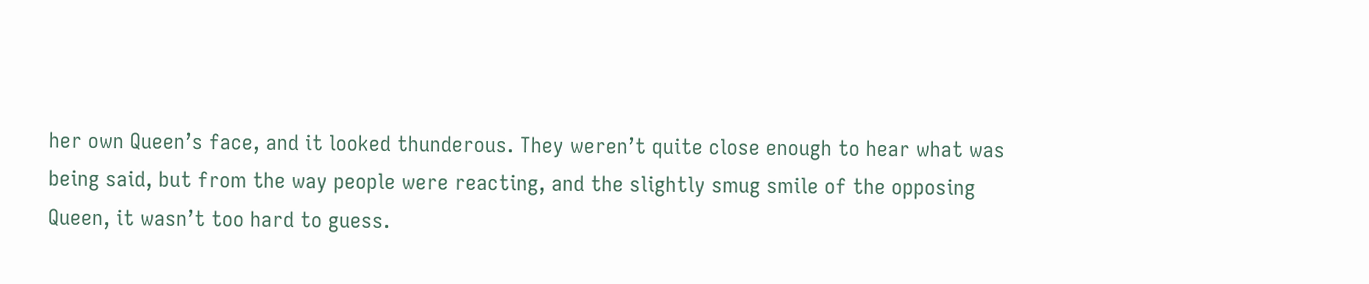her own Queen’s face, and it looked thunderous. They weren’t quite close enough to hear what was being said, but from the way people were reacting, and the slightly smug smile of the opposing Queen, it wasn’t too hard to guess.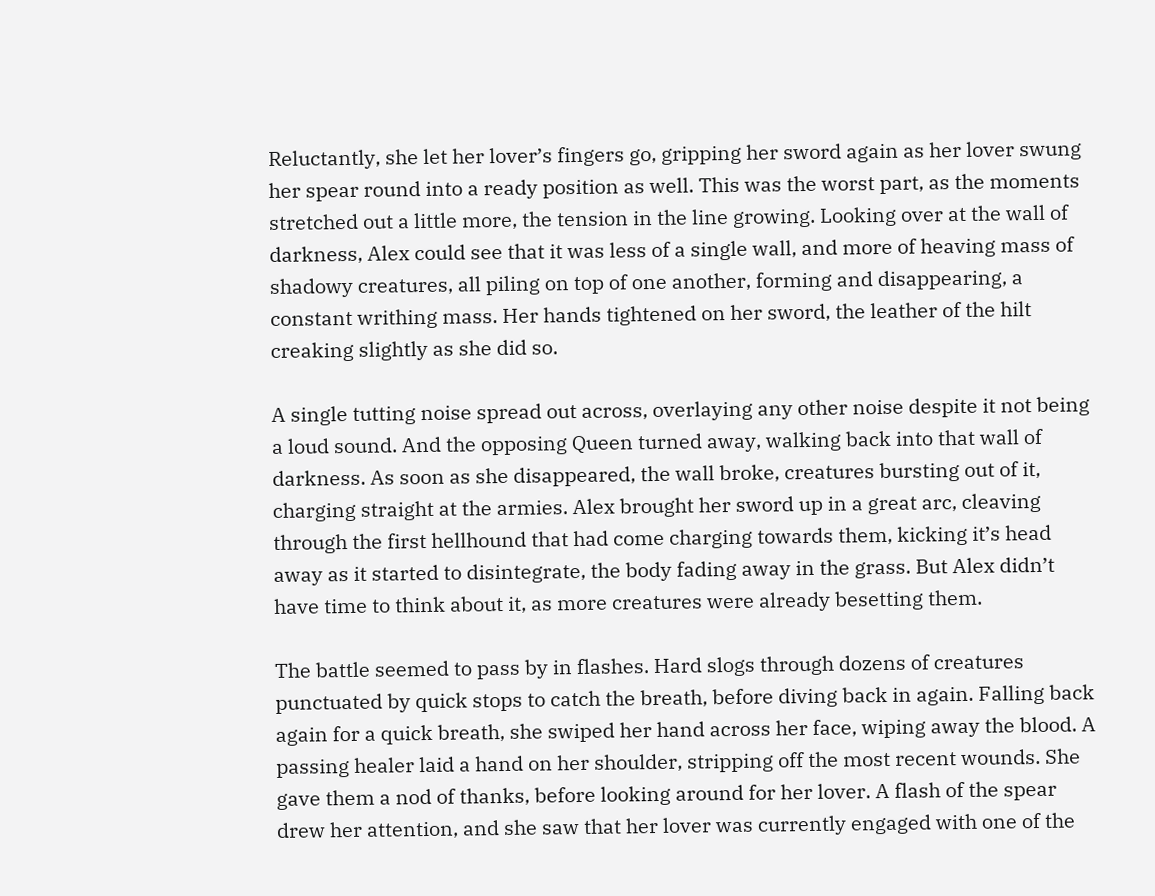Reluctantly, she let her lover’s fingers go, gripping her sword again as her lover swung her spear round into a ready position as well. This was the worst part, as the moments stretched out a little more, the tension in the line growing. Looking over at the wall of darkness, Alex could see that it was less of a single wall, and more of heaving mass of shadowy creatures, all piling on top of one another, forming and disappearing, a constant writhing mass. Her hands tightened on her sword, the leather of the hilt creaking slightly as she did so.

A single tutting noise spread out across, overlaying any other noise despite it not being a loud sound. And the opposing Queen turned away, walking back into that wall of darkness. As soon as she disappeared, the wall broke, creatures bursting out of it, charging straight at the armies. Alex brought her sword up in a great arc, cleaving through the first hellhound that had come charging towards them, kicking it’s head away as it started to disintegrate, the body fading away in the grass. But Alex didn’t have time to think about it, as more creatures were already besetting them.

The battle seemed to pass by in flashes. Hard slogs through dozens of creatures punctuated by quick stops to catch the breath, before diving back in again. Falling back again for a quick breath, she swiped her hand across her face, wiping away the blood. A passing healer laid a hand on her shoulder, stripping off the most recent wounds. She gave them a nod of thanks, before looking around for her lover. A flash of the spear drew her attention, and she saw that her lover was currently engaged with one of the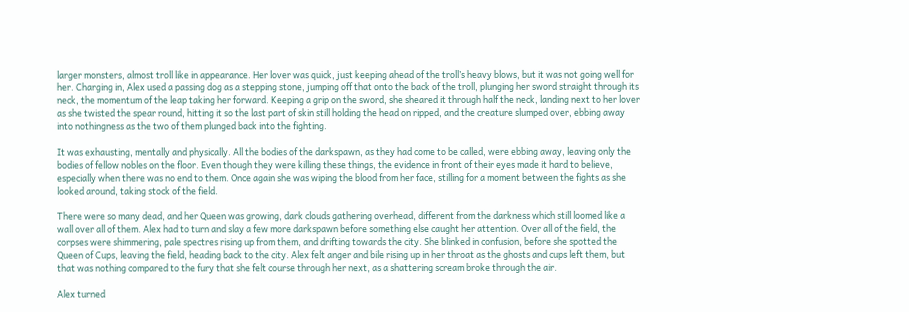larger monsters, almost troll like in appearance. Her lover was quick, just keeping ahead of the troll’s heavy blows, but it was not going well for her. Charging in, Alex used a passing dog as a stepping stone, jumping off that onto the back of the troll, plunging her sword straight through its neck, the momentum of the leap taking her forward. Keeping a grip on the sword, she sheared it through half the neck, landing next to her lover as she twisted the spear round, hitting it so the last part of skin still holding the head on ripped, and the creature slumped over, ebbing away into nothingness as the two of them plunged back into the fighting.

It was exhausting, mentally and physically. All the bodies of the darkspawn, as they had come to be called, were ebbing away, leaving only the bodies of fellow nobles on the floor. Even though they were killing these things, the evidence in front of their eyes made it hard to believe, especially when there was no end to them. Once again she was wiping the blood from her face, stilling for a moment between the fights as she looked around, taking stock of the field.

There were so many dead, and her Queen was growing, dark clouds gathering overhead, different from the darkness which still loomed like a wall over all of them. Alex had to turn and slay a few more darkspawn before something else caught her attention. Over all of the field, the corpses were shimmering, pale spectres rising up from them, and drifting towards the city. She blinked in confusion, before she spotted the Queen of Cups, leaving the field, heading back to the city. Alex felt anger and bile rising up in her throat as the ghosts and cups left them, but that was nothing compared to the fury that she felt course through her next, as a shattering scream broke through the air.

Alex turned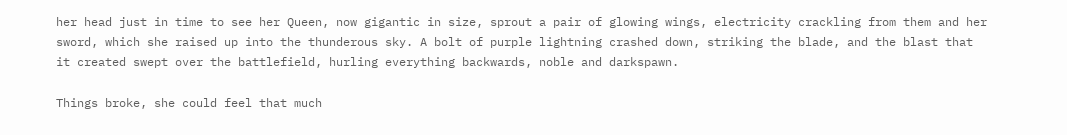her head just in time to see her Queen, now gigantic in size, sprout a pair of glowing wings, electricity crackling from them and her sword, which she raised up into the thunderous sky. A bolt of purple lightning crashed down, striking the blade, and the blast that it created swept over the battlefield, hurling everything backwards, noble and darkspawn.

Things broke, she could feel that much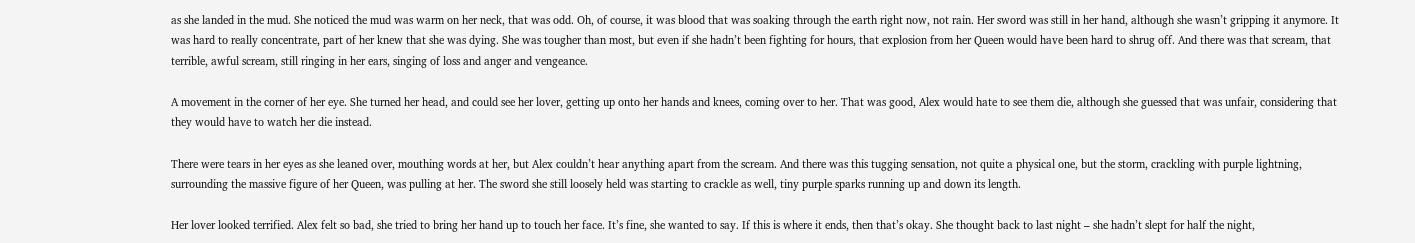as she landed in the mud. She noticed the mud was warm on her neck, that was odd. Oh, of course, it was blood that was soaking through the earth right now, not rain. Her sword was still in her hand, although she wasn’t gripping it anymore. It was hard to really concentrate, part of her knew that she was dying. She was tougher than most, but even if she hadn’t been fighting for hours, that explosion from her Queen would have been hard to shrug off. And there was that scream, that terrible, awful scream, still ringing in her ears, singing of loss and anger and vengeance.

A movement in the corner of her eye. She turned her head, and could see her lover, getting up onto her hands and knees, coming over to her. That was good, Alex would hate to see them die, although she guessed that was unfair, considering that they would have to watch her die instead.

There were tears in her eyes as she leaned over, mouthing words at her, but Alex couldn’t hear anything apart from the scream. And there was this tugging sensation, not quite a physical one, but the storm, crackling with purple lightning, surrounding the massive figure of her Queen, was pulling at her. The sword she still loosely held was starting to crackle as well, tiny purple sparks running up and down its length.

Her lover looked terrified. Alex felt so bad, she tried to bring her hand up to touch her face. It’s fine, she wanted to say. If this is where it ends, then that’s okay. She thought back to last night – she hadn’t slept for half the night,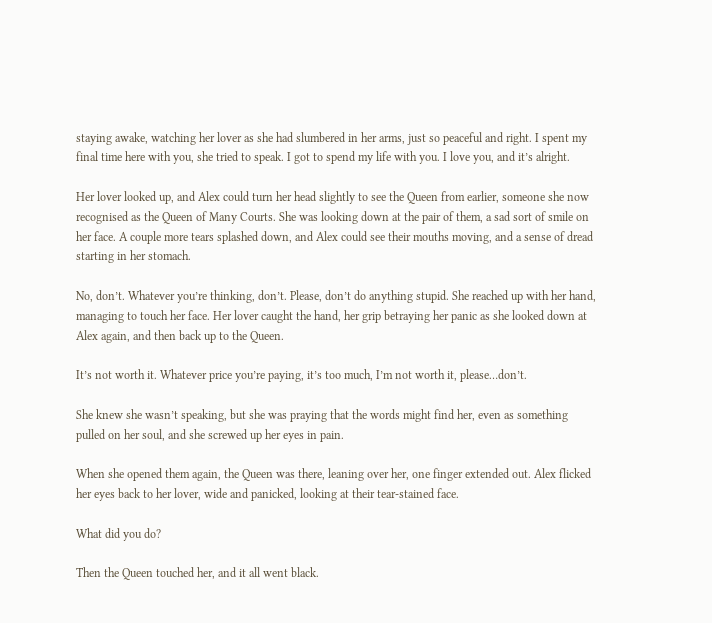staying awake, watching her lover as she had slumbered in her arms, just so peaceful and right. I spent my final time here with you, she tried to speak. I got to spend my life with you. I love you, and it’s alright.

Her lover looked up, and Alex could turn her head slightly to see the Queen from earlier, someone she now recognised as the Queen of Many Courts. She was looking down at the pair of them, a sad sort of smile on her face. A couple more tears splashed down, and Alex could see their mouths moving, and a sense of dread starting in her stomach.

No, don’t. Whatever you’re thinking, don’t. Please, don’t do anything stupid. She reached up with her hand, managing to touch her face. Her lover caught the hand, her grip betraying her panic as she looked down at Alex again, and then back up to the Queen.

It’s not worth it. Whatever price you’re paying, it’s too much, I’m not worth it, please…don’t.

She knew she wasn’t speaking, but she was praying that the words might find her, even as something pulled on her soul, and she screwed up her eyes in pain.

When she opened them again, the Queen was there, leaning over her, one finger extended out. Alex flicked her eyes back to her lover, wide and panicked, looking at their tear-stained face.

What did you do?

Then the Queen touched her, and it all went black.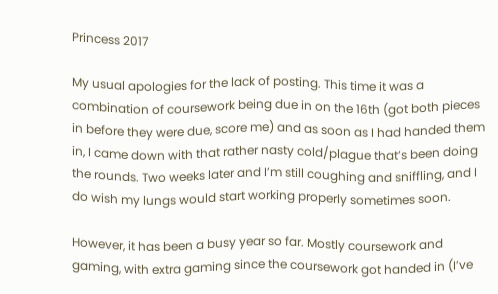Princess 2017

My usual apologies for the lack of posting. This time it was a combination of coursework being due in on the 16th (got both pieces in before they were due, score me) and as soon as I had handed them in, I came down with that rather nasty cold/plague that’s been doing the rounds. Two weeks later and I’m still coughing and sniffling, and I do wish my lungs would start working properly sometimes soon.

However, it has been a busy year so far. Mostly coursework and gaming, with extra gaming since the coursework got handed in (I’ve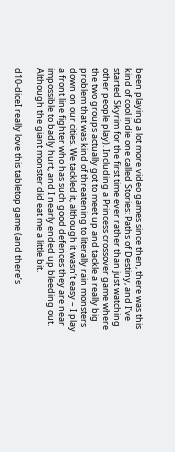been playing a lot more video games since then, there was this kind of cool indie one called Stories: Paths of Destiny, and I’ve started Skyrim for the first time ever rather than just watching other people play). Including a Princess crossover game where the two groups actually got to meet up and tackle a really big problem that was kind of threatening to literally rain monsters down on our cities. We tackled it, although it wasn’t easy – I play a front line fighter who has such good defences they are near impossible to badly hurt, and I nearly ended up bleeding out. Although the giant monster did eat me a little bit.

d10-diceI really love this tabletop game (and there’s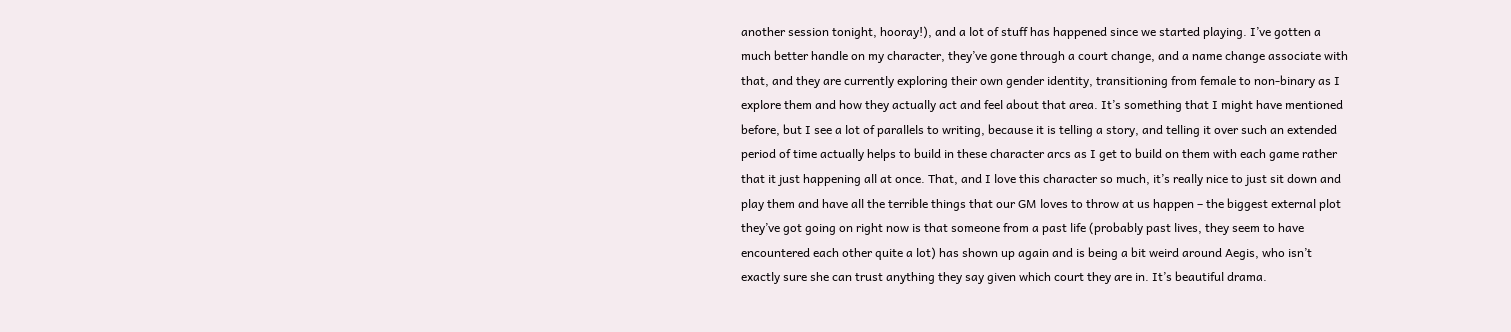another session tonight, hooray!), and a lot of stuff has happened since we started playing. I’ve gotten a much better handle on my character, they’ve gone through a court change, and a name change associate with that, and they are currently exploring their own gender identity, transitioning from female to non-binary as I explore them and how they actually act and feel about that area. It’s something that I might have mentioned before, but I see a lot of parallels to writing, because it is telling a story, and telling it over such an extended period of time actually helps to build in these character arcs as I get to build on them with each game rather that it just happening all at once. That, and I love this character so much, it’s really nice to just sit down and play them and have all the terrible things that our GM loves to throw at us happen – the biggest external plot they’ve got going on right now is that someone from a past life (probably past lives, they seem to have encountered each other quite a lot) has shown up again and is being a bit weird around Aegis, who isn’t exactly sure she can trust anything they say given which court they are in. It’s beautiful drama.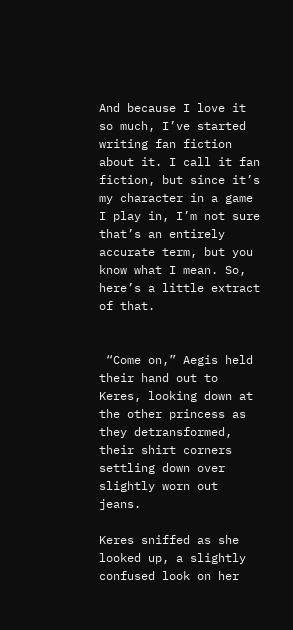And because I love it so much, I’ve started writing fan fiction about it. I call it fan fiction, but since it’s my character in a game I play in, I’m not sure that’s an entirely accurate term, but you know what I mean. So, here’s a little extract of that.


 “Come on,” Aegis held their hand out to Keres, looking down at the other princess as they detransformed, their shirt corners settling down over slightly worn out jeans.

Keres sniffed as she looked up, a slightly confused look on her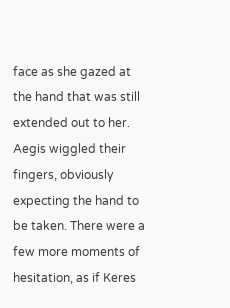face as she gazed at the hand that was still extended out to her. Aegis wiggled their fingers, obviously expecting the hand to be taken. There were a few more moments of hesitation, as if Keres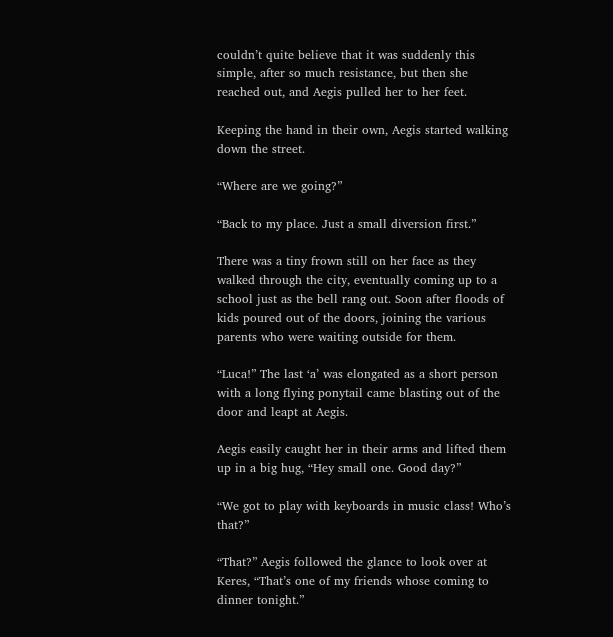couldn’t quite believe that it was suddenly this simple, after so much resistance, but then she reached out, and Aegis pulled her to her feet.

Keeping the hand in their own, Aegis started walking down the street.

“Where are we going?”

“Back to my place. Just a small diversion first.”

There was a tiny frown still on her face as they walked through the city, eventually coming up to a school just as the bell rang out. Soon after floods of kids poured out of the doors, joining the various parents who were waiting outside for them.

“Luca!” The last ‘a’ was elongated as a short person with a long flying ponytail came blasting out of the door and leapt at Aegis.

Aegis easily caught her in their arms and lifted them up in a big hug, “Hey small one. Good day?”

“We got to play with keyboards in music class! Who’s that?”

“That?” Aegis followed the glance to look over at Keres, “That’s one of my friends whose coming to dinner tonight.”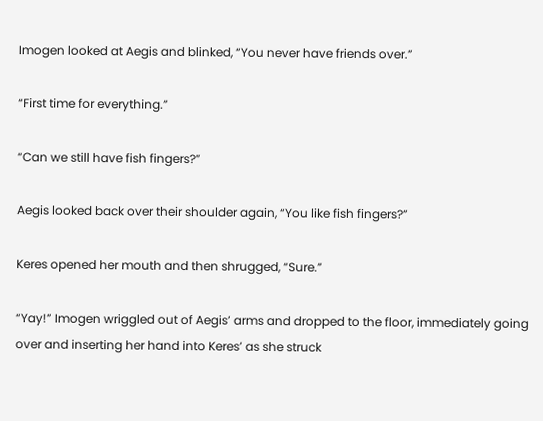Imogen looked at Aegis and blinked, “You never have friends over.”

“First time for everything.”

“Can we still have fish fingers?”

Aegis looked back over their shoulder again, “You like fish fingers?”

Keres opened her mouth and then shrugged, “Sure.”

“Yay!” Imogen wriggled out of Aegis’ arms and dropped to the floor, immediately going over and inserting her hand into Keres’ as she struck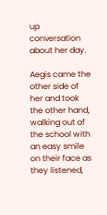up conversation about her day.

Aegis came the other side of her and took the other hand, walking out of the school with an easy smile on their face as they listened,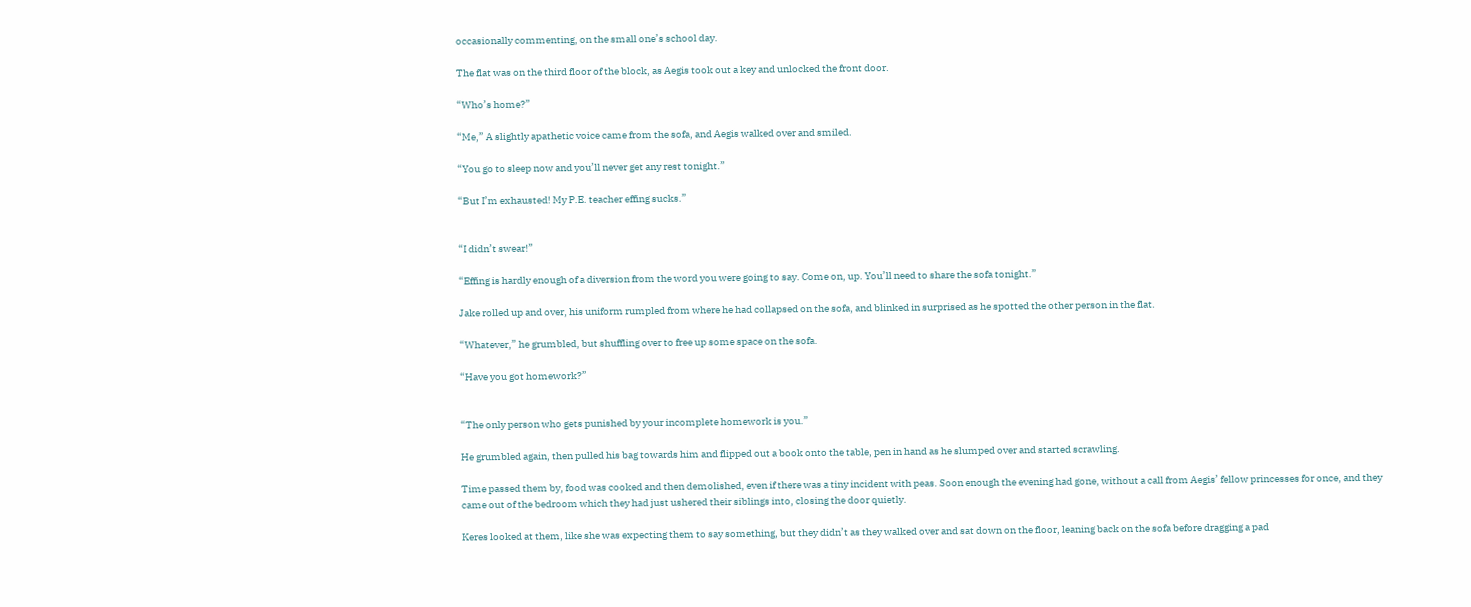occasionally commenting, on the small one’s school day.

The flat was on the third floor of the block, as Aegis took out a key and unlocked the front door.

“Who’s home?”

“Me,” A slightly apathetic voice came from the sofa, and Aegis walked over and smiled.

“You go to sleep now and you’ll never get any rest tonight.”

“But I’m exhausted! My P.E. teacher effing sucks.”


“I didn’t swear!”

“Effing is hardly enough of a diversion from the word you were going to say. Come on, up. You’ll need to share the sofa tonight.”

Jake rolled up and over, his uniform rumpled from where he had collapsed on the sofa, and blinked in surprised as he spotted the other person in the flat.

“Whatever,” he grumbled, but shuffling over to free up some space on the sofa.

“Have you got homework?”


“The only person who gets punished by your incomplete homework is you.”

He grumbled again, then pulled his bag towards him and flipped out a book onto the table, pen in hand as he slumped over and started scrawling.

Time passed them by, food was cooked and then demolished, even if there was a tiny incident with peas. Soon enough the evening had gone, without a call from Aegis’ fellow princesses for once, and they came out of the bedroom which they had just ushered their siblings into, closing the door quietly.

Keres looked at them, like she was expecting them to say something, but they didn’t as they walked over and sat down on the floor, leaning back on the sofa before dragging a pad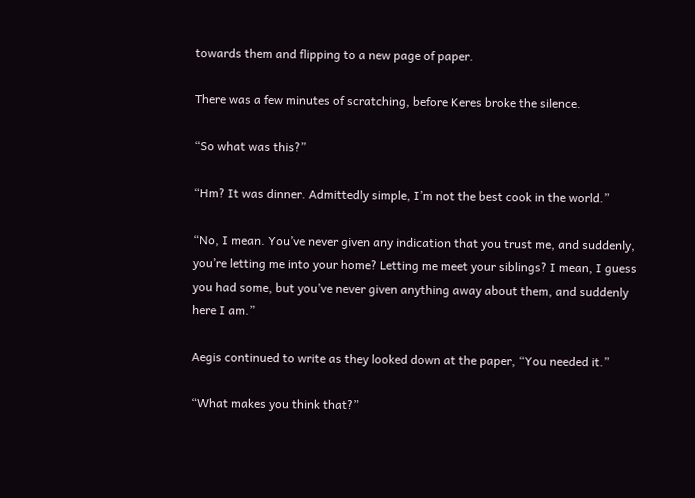towards them and flipping to a new page of paper.

There was a few minutes of scratching, before Keres broke the silence.

“So what was this?”

“Hm? It was dinner. Admittedly simple, I’m not the best cook in the world.”

“No, I mean. You’ve never given any indication that you trust me, and suddenly, you’re letting me into your home? Letting me meet your siblings? I mean, I guess you had some, but you’ve never given anything away about them, and suddenly here I am.”

Aegis continued to write as they looked down at the paper, “You needed it.”

“What makes you think that?”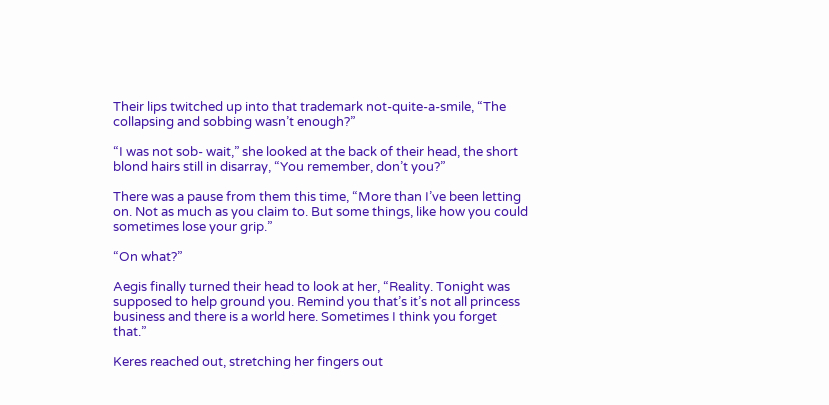Their lips twitched up into that trademark not-quite-a-smile, “The collapsing and sobbing wasn’t enough?”

“I was not sob- wait,” she looked at the back of their head, the short blond hairs still in disarray, “You remember, don’t you?”

There was a pause from them this time, “More than I’ve been letting on. Not as much as you claim to. But some things, like how you could sometimes lose your grip.”

“On what?”

Aegis finally turned their head to look at her, “Reality. Tonight was supposed to help ground you. Remind you that’s it’s not all princess business and there is a world here. Sometimes I think you forget that.”

Keres reached out, stretching her fingers out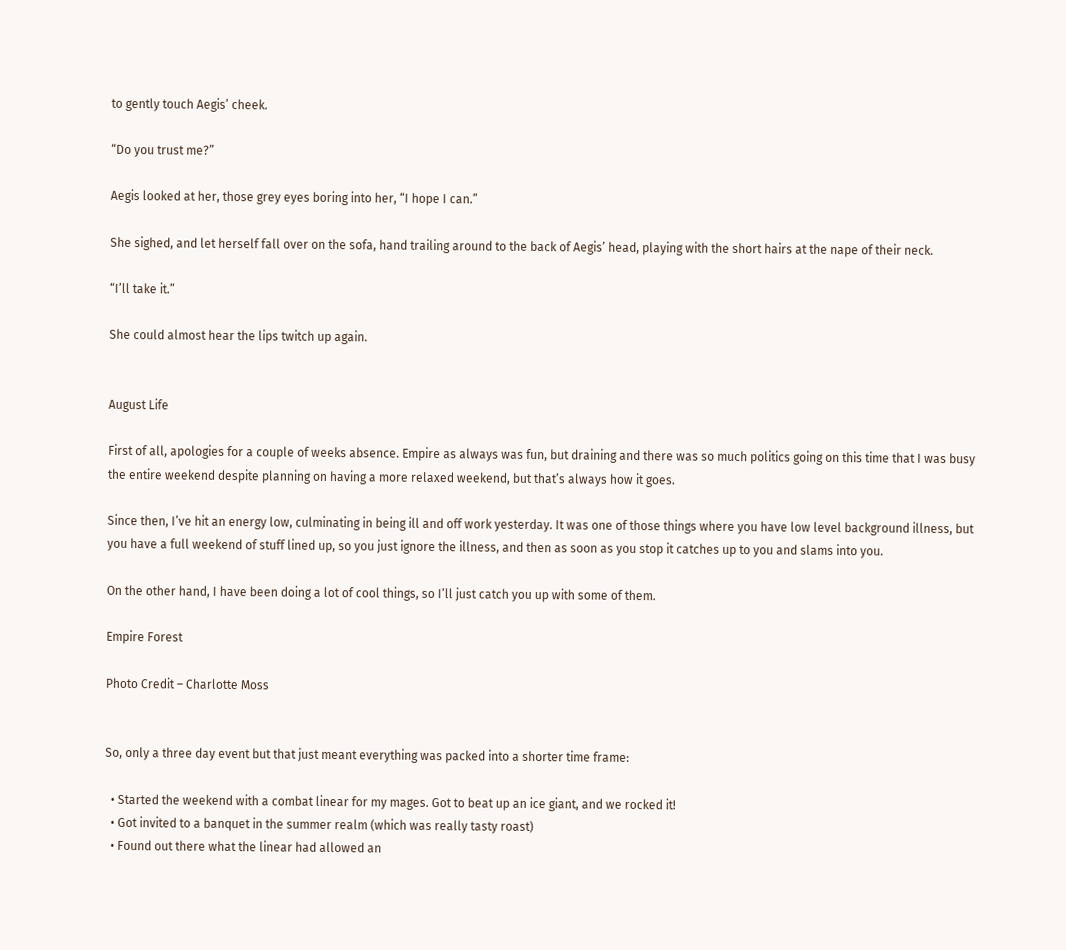to gently touch Aegis’ cheek.

“Do you trust me?”

Aegis looked at her, those grey eyes boring into her, “I hope I can.”

She sighed, and let herself fall over on the sofa, hand trailing around to the back of Aegis’ head, playing with the short hairs at the nape of their neck.

“I’ll take it.”

She could almost hear the lips twitch up again.


August Life

First of all, apologies for a couple of weeks absence. Empire as always was fun, but draining and there was so much politics going on this time that I was busy the entire weekend despite planning on having a more relaxed weekend, but that’s always how it goes.

Since then, I’ve hit an energy low, culminating in being ill and off work yesterday. It was one of those things where you have low level background illness, but you have a full weekend of stuff lined up, so you just ignore the illness, and then as soon as you stop it catches up to you and slams into you.

On the other hand, I have been doing a lot of cool things, so I’ll just catch you up with some of them.

Empire Forest

Photo Credit – Charlotte Moss


So, only a three day event but that just meant everything was packed into a shorter time frame:

  • Started the weekend with a combat linear for my mages. Got to beat up an ice giant, and we rocked it!
  • Got invited to a banquet in the summer realm (which was really tasty roast)
  • Found out there what the linear had allowed an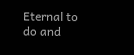Eternal to do and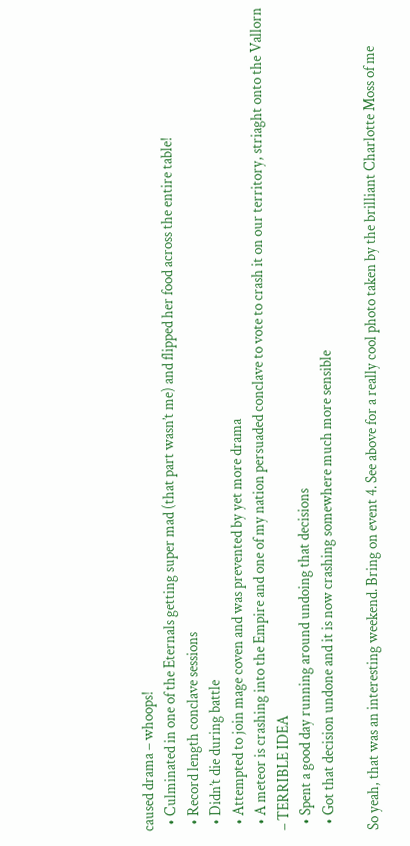caused drama – whoops!
  • Culminated in one of the Eternals getting super mad (that part wasn’t me) and flipped her food across the entire table!
  • Record length conclave sessions
  • Didn’t die during battle
  • Attempted to join mage coven and was prevented by yet more drama
  • A meteor is crashing into the Empire and one of my nation persuaded conclave to vote to crash it on our territory, striaght onto the Vallorn – TERRIBLE IDEA
  • Spent a good day running around undoing that decisions
  • Got that decision undone and it is now crashing somewhere much more sensible

So yeah, that was an interesting weekend. Bring on event 4. See above for a really cool photo taken by the brilliant Charlotte Moss of me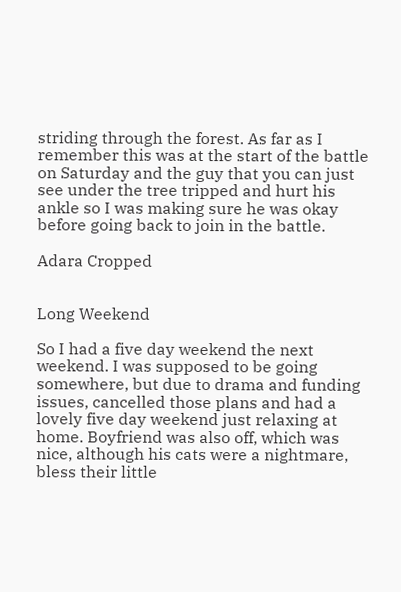striding through the forest. As far as I remember this was at the start of the battle on Saturday and the guy that you can just see under the tree tripped and hurt his ankle so I was making sure he was okay before going back to join in the battle.

Adara Cropped


Long Weekend

So I had a five day weekend the next weekend. I was supposed to be going somewhere, but due to drama and funding issues, cancelled those plans and had a lovely five day weekend just relaxing at home. Boyfriend was also off, which was nice, although his cats were a nightmare, bless their little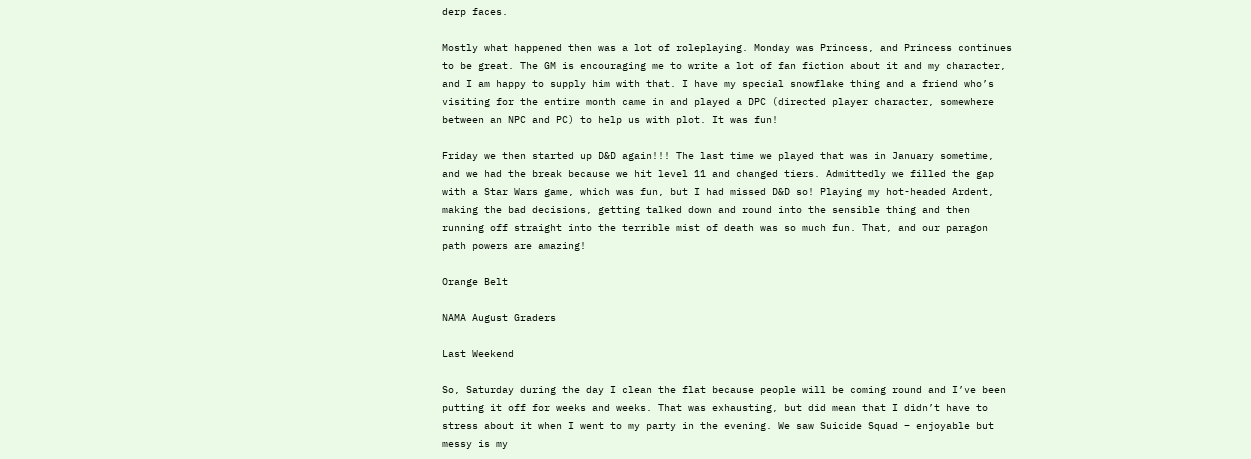derp faces.

Mostly what happened then was a lot of roleplaying. Monday was Princess, and Princess continues to be great. The GM is encouraging me to write a lot of fan fiction about it and my character, and I am happy to supply him with that. I have my special snowflake thing and a friend who’s visiting for the entire month came in and played a DPC (directed player character, somewhere between an NPC and PC) to help us with plot. It was fun!

Friday we then started up D&D again!!! The last time we played that was in January sometime, and we had the break because we hit level 11 and changed tiers. Admittedly we filled the gap with a Star Wars game, which was fun, but I had missed D&D so! Playing my hot-headed Ardent, making the bad decisions, getting talked down and round into the sensible thing and then running off straight into the terrible mist of death was so much fun. That, and our paragon path powers are amazing!

Orange Belt

NAMA August Graders

Last Weekend

So, Saturday during the day I clean the flat because people will be coming round and I’ve been putting it off for weeks and weeks. That was exhausting, but did mean that I didn’t have to stress about it when I went to my party in the evening. We saw Suicide Squad – enjoyable but messy is my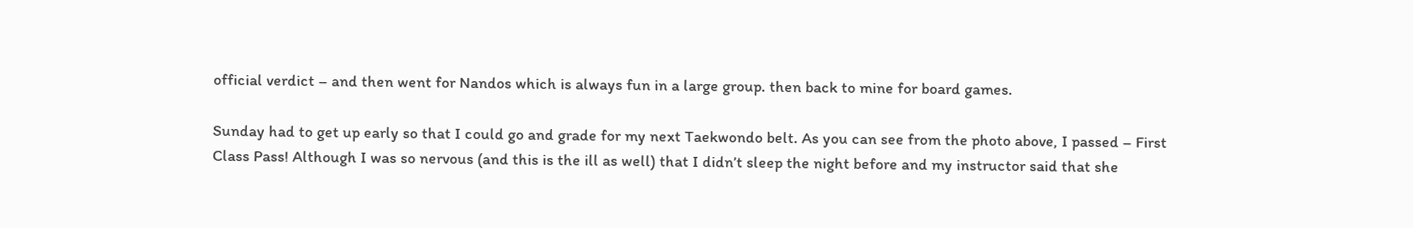official verdict – and then went for Nandos which is always fun in a large group. then back to mine for board games.

Sunday had to get up early so that I could go and grade for my next Taekwondo belt. As you can see from the photo above, I passed – First Class Pass! Although I was so nervous (and this is the ill as well) that I didn’t sleep the night before and my instructor said that she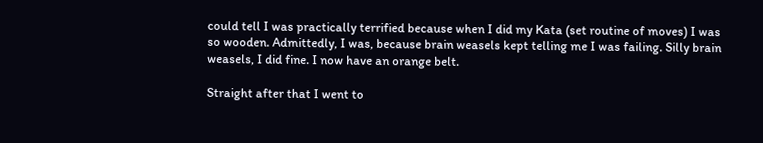could tell I was practically terrified because when I did my Kata (set routine of moves) I was so wooden. Admittedly, I was, because brain weasels kept telling me I was failing. Silly brain weasels, I did fine. I now have an orange belt.

Straight after that I went to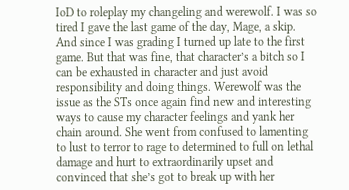IoD to roleplay my changeling and werewolf. I was so tired I gave the last game of the day, Mage, a skip. And since I was grading I turned up late to the first game. But that was fine, that character’s a bitch so I can be exhausted in character and just avoid responsibility and doing things. Werewolf was the issue as the STs once again find new and interesting ways to cause my character feelings and yank her chain around. She went from confused to lamenting to lust to terror to rage to determined to full on lethal damage and hurt to extraordinarily upset and convinced that she’s got to break up with her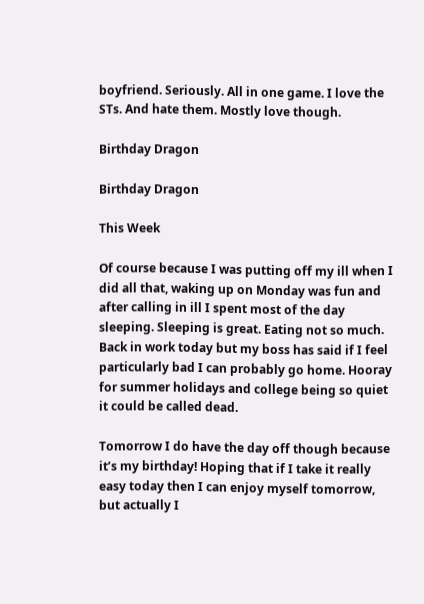boyfriend. Seriously. All in one game. I love the STs. And hate them. Mostly love though.

Birthday Dragon

Birthday Dragon

This Week

Of course because I was putting off my ill when I did all that, waking up on Monday was fun and after calling in ill I spent most of the day sleeping. Sleeping is great. Eating not so much. Back in work today but my boss has said if I feel particularly bad I can probably go home. Hooray for summer holidays and college being so quiet it could be called dead.

Tomorrow I do have the day off though because it’s my birthday! Hoping that if I take it really easy today then I can enjoy myself tomorrow, but actually I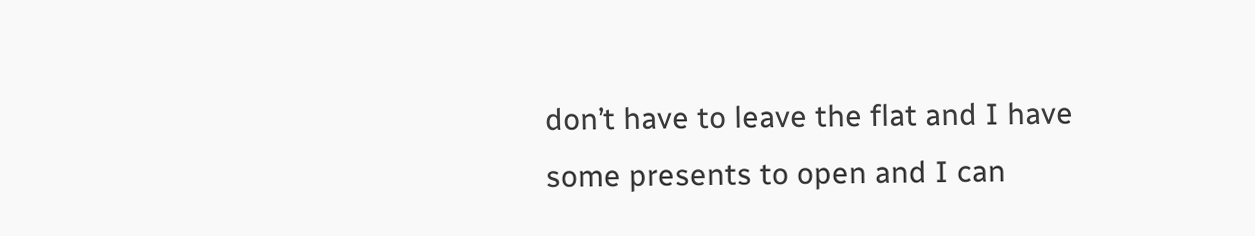don’t have to leave the flat and I have some presents to open and I can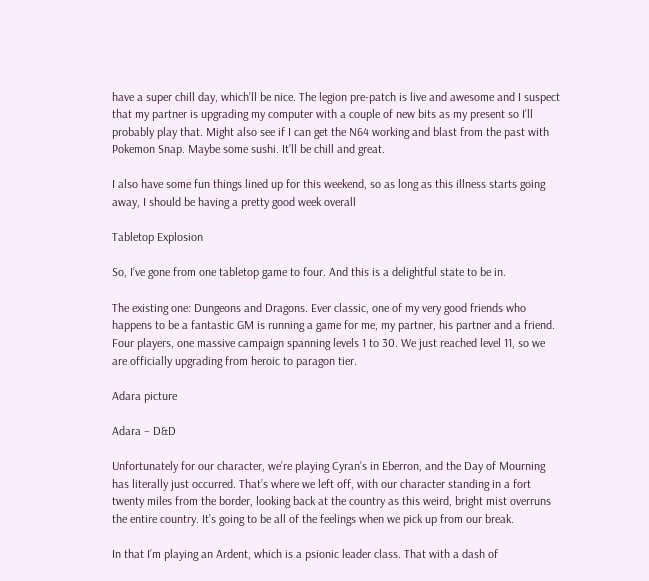have a super chill day, which’ll be nice. The legion pre-patch is live and awesome and I suspect that my partner is upgrading my computer with a couple of new bits as my present so I’ll probably play that. Might also see if I can get the N64 working and blast from the past with Pokemon Snap. Maybe some sushi. It’ll be chill and great.

I also have some fun things lined up for this weekend, so as long as this illness starts going away, I should be having a pretty good week overall

Tabletop Explosion

So, I’ve gone from one tabletop game to four. And this is a delightful state to be in.

The existing one: Dungeons and Dragons. Ever classic, one of my very good friends who happens to be a fantastic GM is running a game for me, my partner, his partner and a friend. Four players, one massive campaign spanning levels 1 to 30. We just reached level 11, so we are officially upgrading from heroic to paragon tier.

Adara picture

Adara – D&D

Unfortunately for our character, we’re playing Cyran’s in Eberron, and the Day of Mourning has literally just occurred. That’s where we left off, with our character standing in a fort twenty miles from the border, looking back at the country as this weird, bright mist overruns the entire country. It’s going to be all of the feelings when we pick up from our break.

In that I’m playing an Ardent, which is a psionic leader class. That with a dash of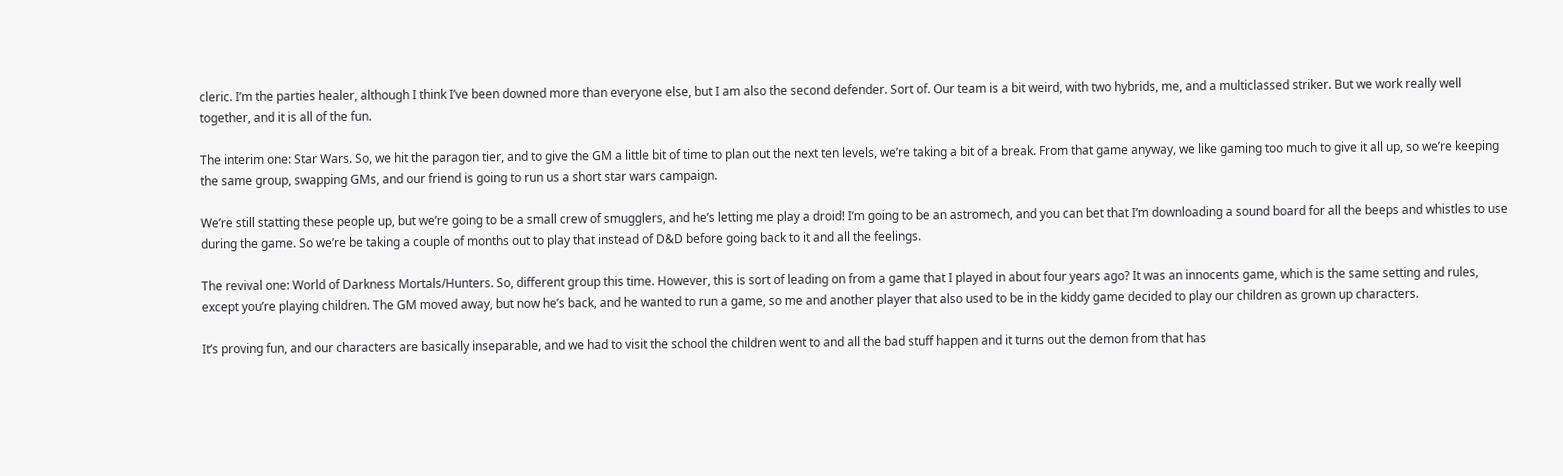cleric. I’m the parties healer, although I think I’ve been downed more than everyone else, but I am also the second defender. Sort of. Our team is a bit weird, with two hybrids, me, and a multiclassed striker. But we work really well together, and it is all of the fun.

The interim one: Star Wars. So, we hit the paragon tier, and to give the GM a little bit of time to plan out the next ten levels, we’re taking a bit of a break. From that game anyway, we like gaming too much to give it all up, so we’re keeping the same group, swapping GMs, and our friend is going to run us a short star wars campaign.

We’re still statting these people up, but we’re going to be a small crew of smugglers, and he’s letting me play a droid! I’m going to be an astromech, and you can bet that I’m downloading a sound board for all the beeps and whistles to use during the game. So we’re be taking a couple of months out to play that instead of D&D before going back to it and all the feelings.

The revival one: World of Darkness Mortals/Hunters. So, different group this time. However, this is sort of leading on from a game that I played in about four years ago? It was an innocents game, which is the same setting and rules, except you’re playing children. The GM moved away, but now he’s back, and he wanted to run a game, so me and another player that also used to be in the kiddy game decided to play our children as grown up characters.

It’s proving fun, and our characters are basically inseparable, and we had to visit the school the children went to and all the bad stuff happen and it turns out the demon from that has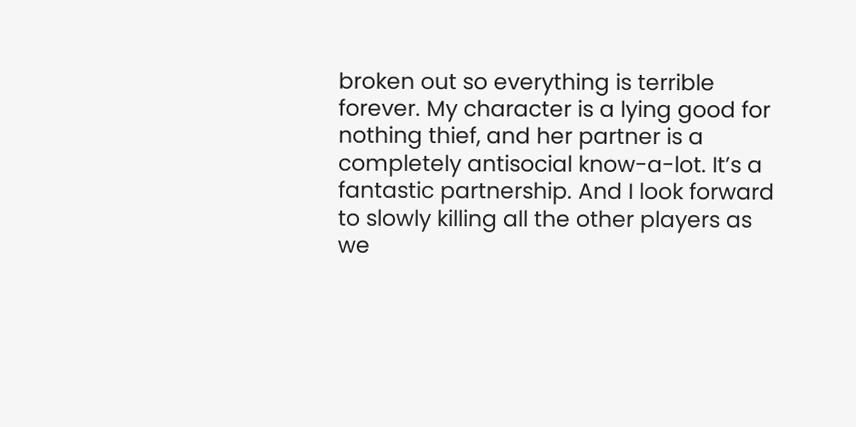broken out so everything is terrible forever. My character is a lying good for nothing thief, and her partner is a completely antisocial know-a-lot. It’s a fantastic partnership. And I look forward to slowly killing all the other players as we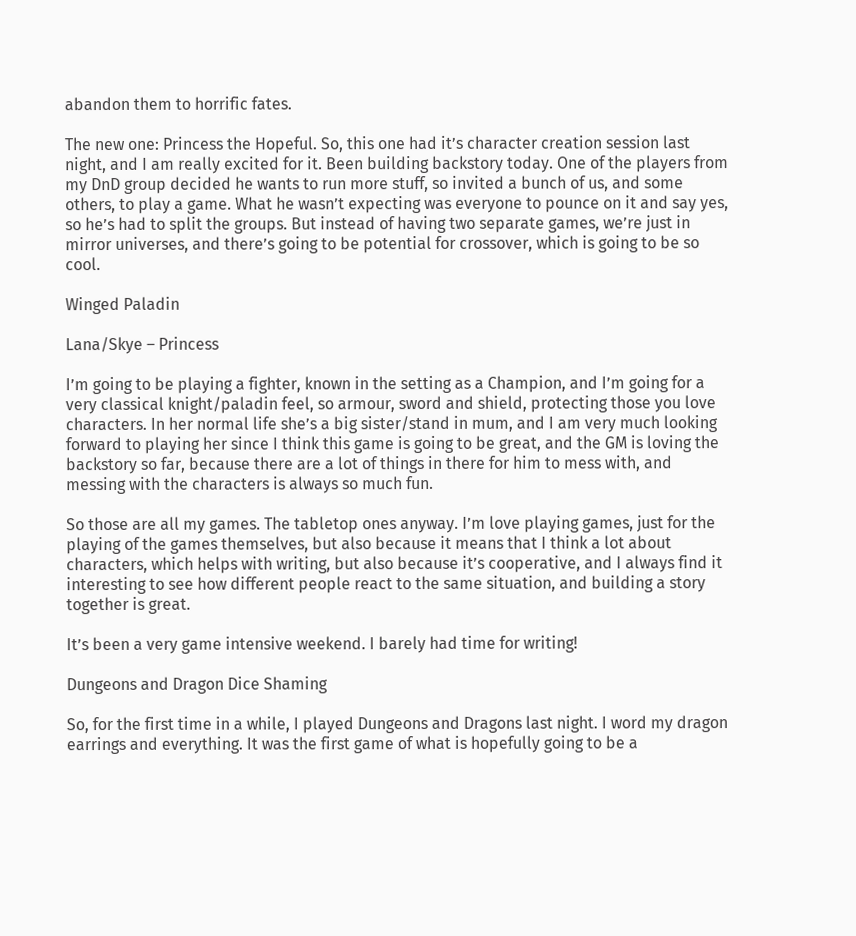abandon them to horrific fates.

The new one: Princess the Hopeful. So, this one had it’s character creation session last night, and I am really excited for it. Been building backstory today. One of the players from my DnD group decided he wants to run more stuff, so invited a bunch of us, and some others, to play a game. What he wasn’t expecting was everyone to pounce on it and say yes, so he’s had to split the groups. But instead of having two separate games, we’re just in mirror universes, and there’s going to be potential for crossover, which is going to be so cool.

Winged Paladin

Lana/Skye – Princess

I’m going to be playing a fighter, known in the setting as a Champion, and I’m going for a very classical knight/paladin feel, so armour, sword and shield, protecting those you love characters. In her normal life she’s a big sister/stand in mum, and I am very much looking forward to playing her since I think this game is going to be great, and the GM is loving the backstory so far, because there are a lot of things in there for him to mess with, and messing with the characters is always so much fun.

So those are all my games. The tabletop ones anyway. I’m love playing games, just for the playing of the games themselves, but also because it means that I think a lot about characters, which helps with writing, but also because it’s cooperative, and I always find it interesting to see how different people react to the same situation, and building a story together is great.

It’s been a very game intensive weekend. I barely had time for writing!

Dungeons and Dragon Dice Shaming

So, for the first time in a while, I played Dungeons and Dragons last night. I word my dragon earrings and everything. It was the first game of what is hopefully going to be a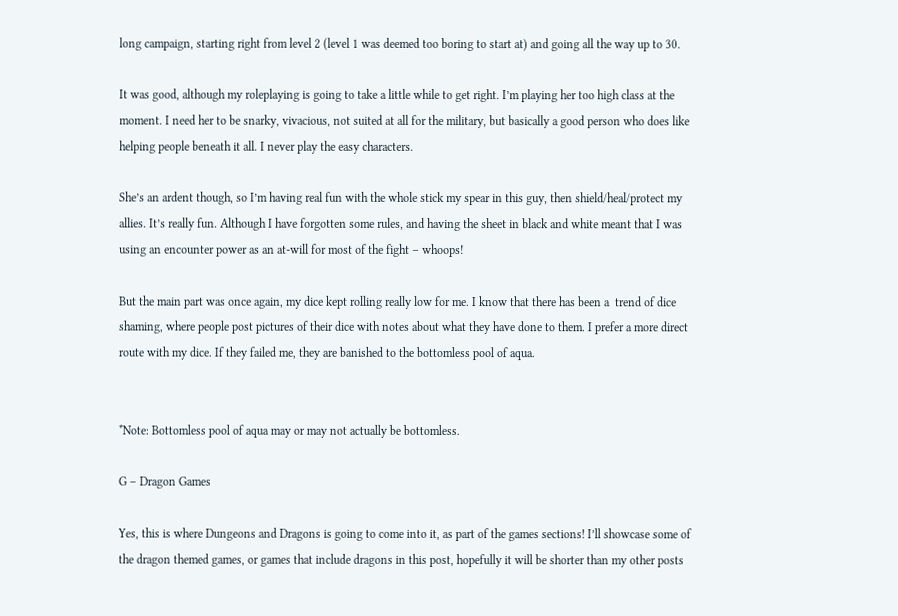long campaign, starting right from level 2 (level 1 was deemed too boring to start at) and going all the way up to 30.

It was good, although my roleplaying is going to take a little while to get right. I’m playing her too high class at the moment. I need her to be snarky, vivacious, not suited at all for the military, but basically a good person who does like helping people beneath it all. I never play the easy characters.

She’s an ardent though, so I’m having real fun with the whole stick my spear in this guy, then shield/heal/protect my allies. It’s really fun. Although I have forgotten some rules, and having the sheet in black and white meant that I was using an encounter power as an at-will for most of the fight – whoops!

But the main part was once again, my dice kept rolling really low for me. I know that there has been a  trend of dice shaming, where people post pictures of their dice with notes about what they have done to them. I prefer a more direct route with my dice. If they failed me, they are banished to the bottomless pool of aqua.


*Note: Bottomless pool of aqua may or may not actually be bottomless.

G – Dragon Games

Yes, this is where Dungeons and Dragons is going to come into it, as part of the games sections! I’ll showcase some of the dragon themed games, or games that include dragons in this post, hopefully it will be shorter than my other posts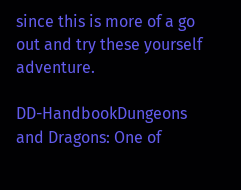since this is more of a go out and try these yourself adventure.

DD-HandbookDungeons and Dragons: One of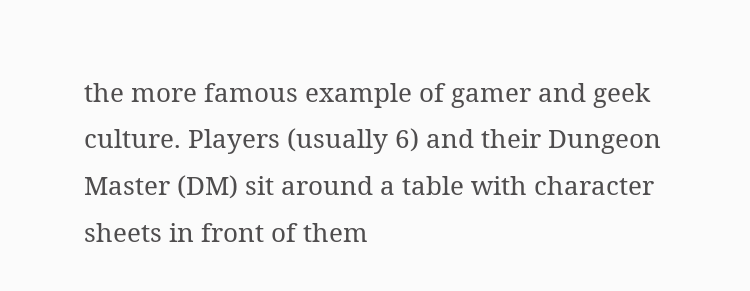the more famous example of gamer and geek culture. Players (usually 6) and their Dungeon Master (DM) sit around a table with character sheets in front of them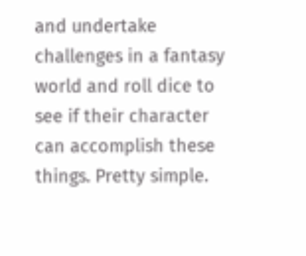and undertake challenges in a fantasy world and roll dice to see if their character can accomplish these things. Pretty simple.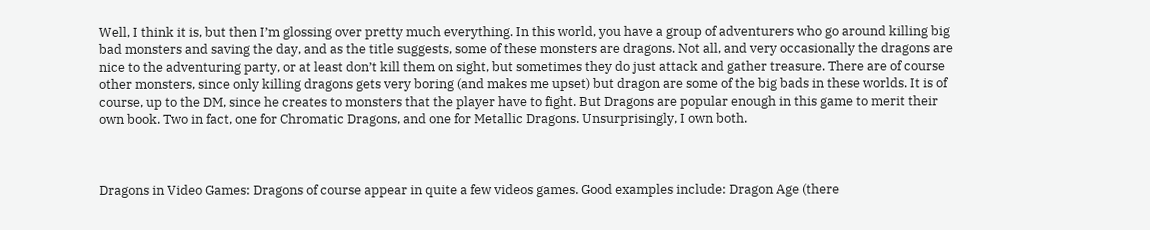Well, I think it is, but then I’m glossing over pretty much everything. In this world, you have a group of adventurers who go around killing big bad monsters and saving the day, and as the title suggests, some of these monsters are dragons. Not all, and very occasionally the dragons are nice to the adventuring party, or at least don’t kill them on sight, but sometimes they do just attack and gather treasure. There are of course other monsters, since only killing dragons gets very boring (and makes me upset) but dragon are some of the big bads in these worlds. It is of course, up to the DM, since he creates to monsters that the player have to fight. But Dragons are popular enough in this game to merit their own book. Two in fact, one for Chromatic Dragons, and one for Metallic Dragons. Unsurprisingly, I own both.



Dragons in Video Games: Dragons of course appear in quite a few videos games. Good examples include: Dragon Age (there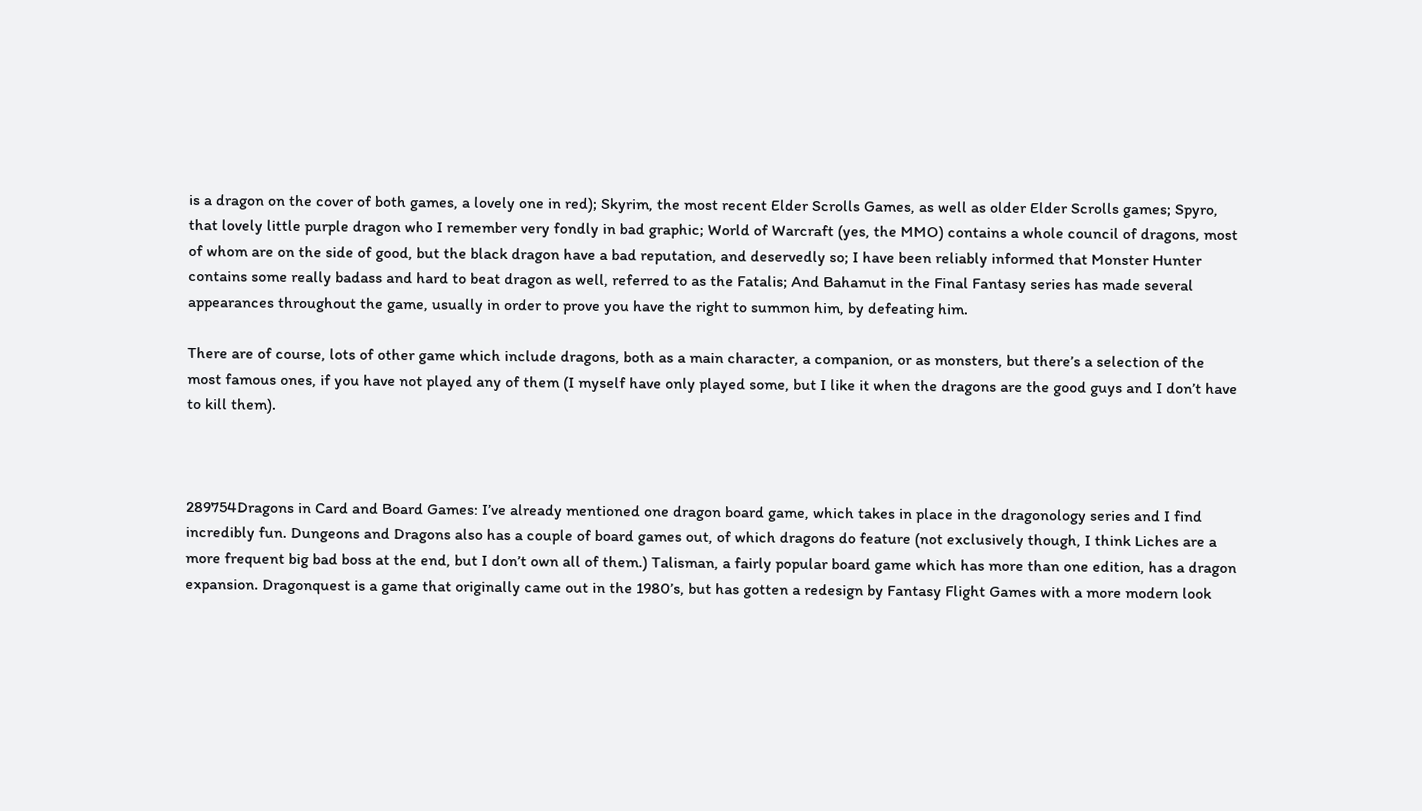is a dragon on the cover of both games, a lovely one in red); Skyrim, the most recent Elder Scrolls Games, as well as older Elder Scrolls games; Spyro, that lovely little purple dragon who I remember very fondly in bad graphic; World of Warcraft (yes, the MMO) contains a whole council of dragons, most of whom are on the side of good, but the black dragon have a bad reputation, and deservedly so; I have been reliably informed that Monster Hunter contains some really badass and hard to beat dragon as well, referred to as the Fatalis; And Bahamut in the Final Fantasy series has made several appearances throughout the game, usually in order to prove you have the right to summon him, by defeating him.

There are of course, lots of other game which include dragons, both as a main character, a companion, or as monsters, but there’s a selection of the most famous ones, if you have not played any of them (I myself have only played some, but I like it when the dragons are the good guys and I don’t have to kill them).



289754Dragons in Card and Board Games: I’ve already mentioned one dragon board game, which takes in place in the dragonology series and I find incredibly fun. Dungeons and Dragons also has a couple of board games out, of which dragons do feature (not exclusively though, I think Liches are a more frequent big bad boss at the end, but I don’t own all of them.) Talisman, a fairly popular board game which has more than one edition, has a dragon expansion. Dragonquest is a game that originally came out in the 1980’s, but has gotten a redesign by Fantasy Flight Games with a more modern look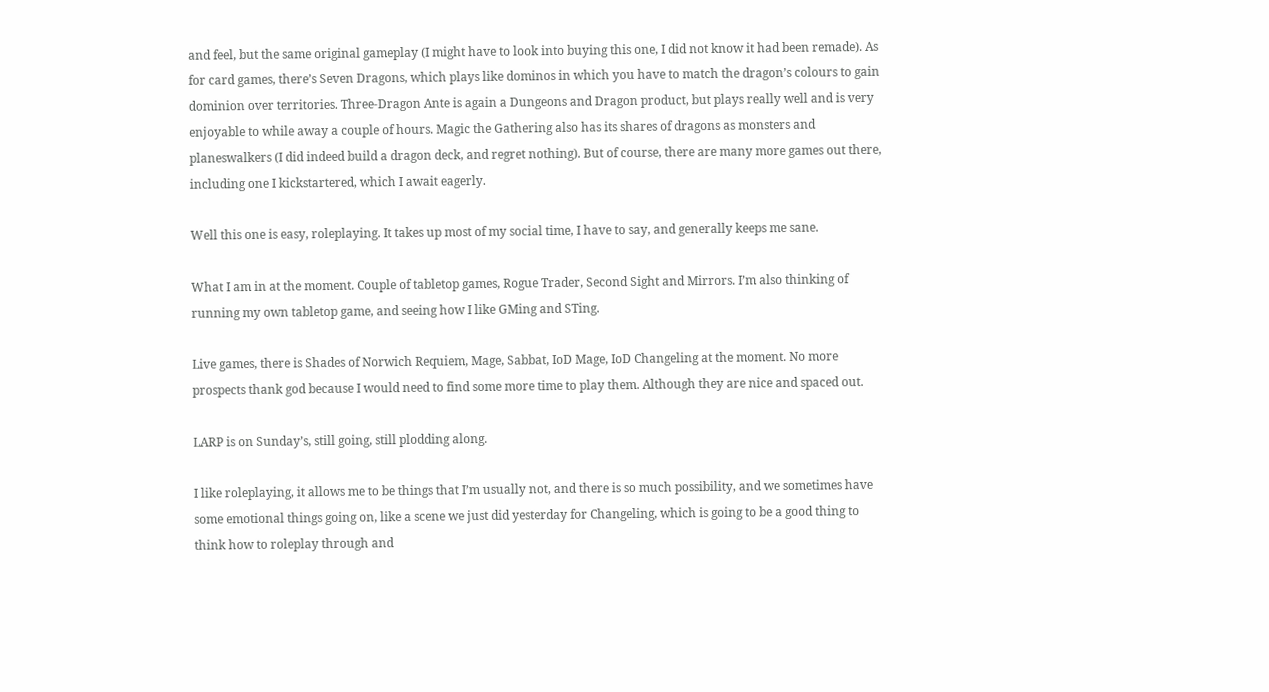and feel, but the same original gameplay (I might have to look into buying this one, I did not know it had been remade). As for card games, there’s Seven Dragons, which plays like dominos in which you have to match the dragon’s colours to gain dominion over territories. Three-Dragon Ante is again a Dungeons and Dragon product, but plays really well and is very enjoyable to while away a couple of hours. Magic the Gathering also has its shares of dragons as monsters and planeswalkers (I did indeed build a dragon deck, and regret nothing). But of course, there are many more games out there, including one I kickstartered, which I await eagerly.

Well this one is easy, roleplaying. It takes up most of my social time, I have to say, and generally keeps me sane.

What I am in at the moment. Couple of tabletop games, Rogue Trader, Second Sight and Mirrors. I’m also thinking of running my own tabletop game, and seeing how I like GMing and STing.

Live games, there is Shades of Norwich Requiem, Mage, Sabbat, IoD Mage, IoD Changeling at the moment. No more prospects thank god because I would need to find some more time to play them. Although they are nice and spaced out.

LARP is on Sunday’s, still going, still plodding along.

I like roleplaying, it allows me to be things that I’m usually not, and there is so much possibility, and we sometimes have some emotional things going on, like a scene we just did yesterday for Changeling, which is going to be a good thing to think how to roleplay through and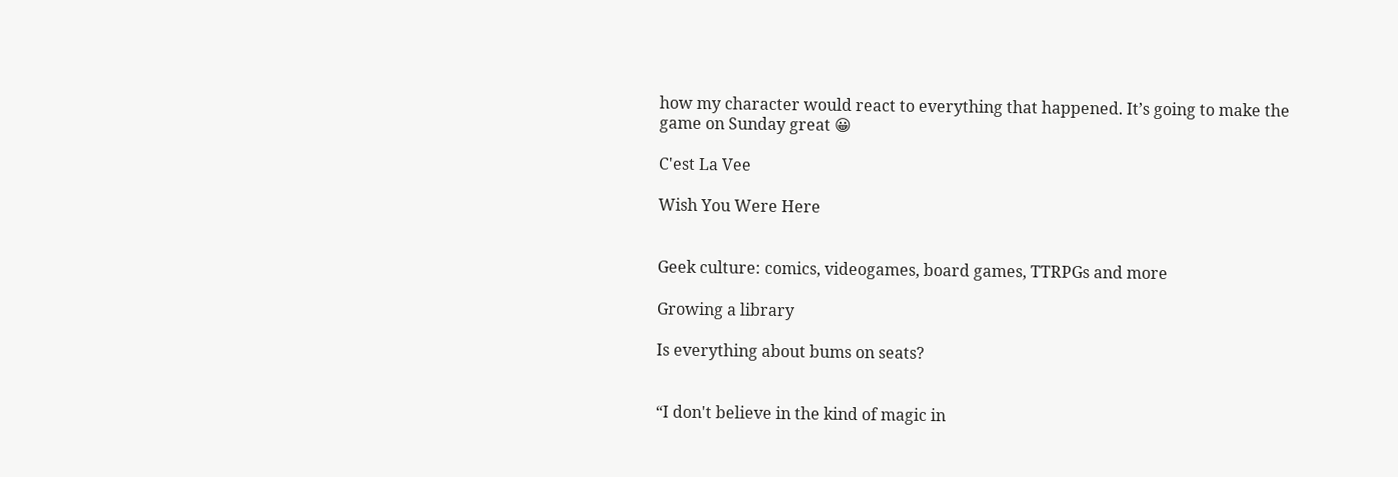how my character would react to everything that happened. It’s going to make the game on Sunday great 😀

C'est La Vee

Wish You Were Here


Geek culture: comics, videogames, board games, TTRPGs and more

Growing a library

Is everything about bums on seats?


“I don't believe in the kind of magic in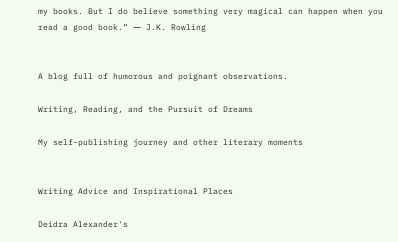my books. But I do believe something very magical can happen when you read a good book.” ― J.K. Rowling


A blog full of humorous and poignant observations.

Writing, Reading, and the Pursuit of Dreams

My self-publishing journey and other literary moments


Writing Advice and Inspirational Places

Deidra Alexander's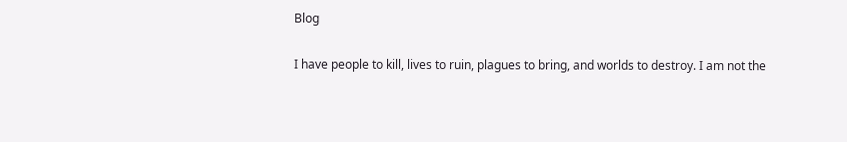Blog

I have people to kill, lives to ruin, plagues to bring, and worlds to destroy. I am not the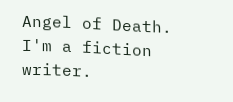Angel of Death. I'm a fiction writer.